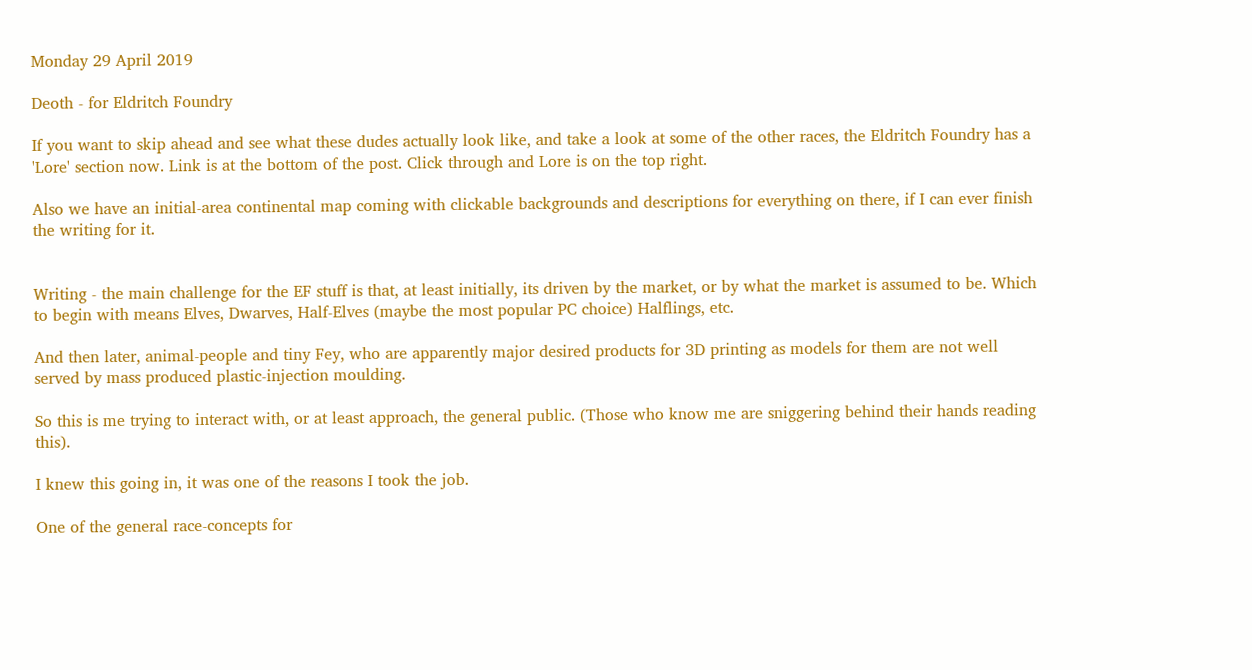Monday 29 April 2019

Deoth - for Eldritch Foundry

If you want to skip ahead and see what these dudes actually look like, and take a look at some of the other races, the Eldritch Foundry has a 'Lore' section now. Link is at the bottom of the post. Click through and Lore is on the top right.

Also we have an initial-area continental map coming with clickable backgrounds and descriptions for everything on there, if I can ever finish the writing for it.


Writing - the main challenge for the EF stuff is that, at least initially, its driven by the market, or by what the market is assumed to be. Which to begin with means Elves, Dwarves, Half-Elves (maybe the most popular PC choice) Halflings, etc.

And then later, animal-people and tiny Fey, who are apparently major desired products for 3D printing as models for them are not well served by mass produced plastic-injection moulding.

So this is me trying to interact with, or at least approach, the general public. (Those who know me are sniggering behind their hands reading this).

I knew this going in, it was one of the reasons I took the job.

One of the general race-concepts for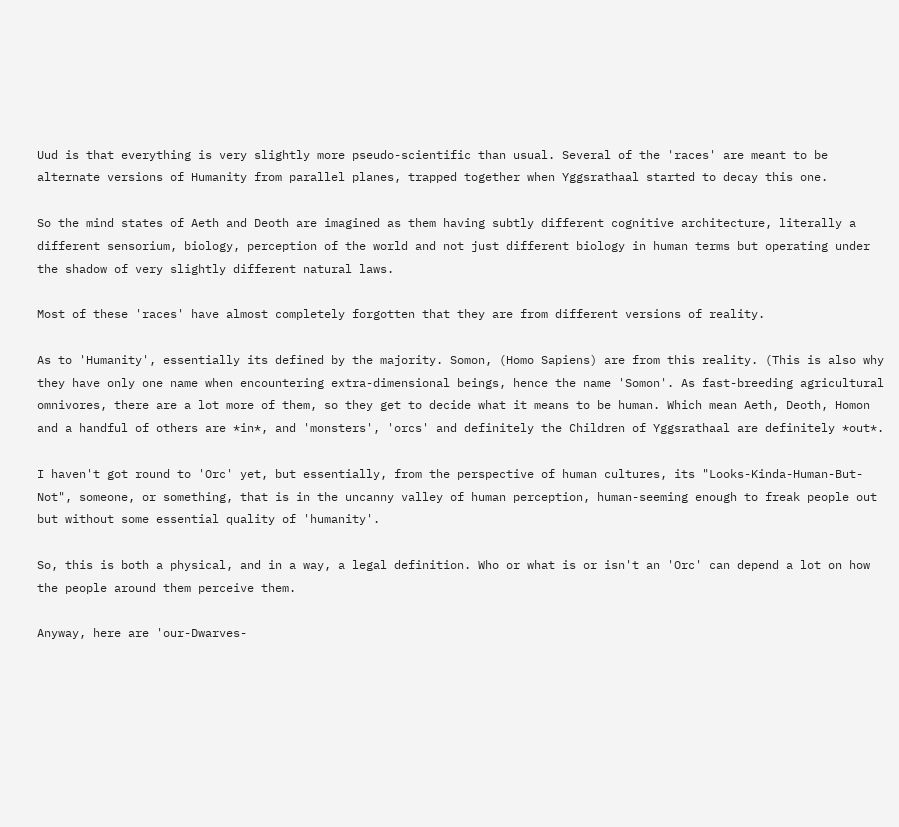Uud is that everything is very slightly more pseudo-scientific than usual. Several of the 'races' are meant to be alternate versions of Humanity from parallel planes, trapped together when Yggsrathaal started to decay this one.

So the mind states of Aeth and Deoth are imagined as them having subtly different cognitive architecture, literally a different sensorium, biology, perception of the world and not just different biology in human terms but operating under the shadow of very slightly different natural laws.

Most of these 'races' have almost completely forgotten that they are from different versions of reality.

As to 'Humanity', essentially its defined by the majority. Somon, (Homo Sapiens) are from this reality. (This is also why they have only one name when encountering extra-dimensional beings, hence the name 'Somon'. As fast-breeding agricultural omnivores, there are a lot more of them, so they get to decide what it means to be human. Which mean Aeth, Deoth, Homon and a handful of others are *in*, and 'monsters', 'orcs' and definitely the Children of Yggsrathaal are definitely *out*.

I haven't got round to 'Orc' yet, but essentially, from the perspective of human cultures, its "Looks-Kinda-Human-But-Not", someone, or something, that is in the uncanny valley of human perception, human-seeming enough to freak people out but without some essential quality of 'humanity'.

So, this is both a physical, and in a way, a legal definition. Who or what is or isn't an 'Orc' can depend a lot on how the people around them perceive them.

Anyway, here are 'our-Dwarves-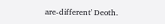are-different' Deoth.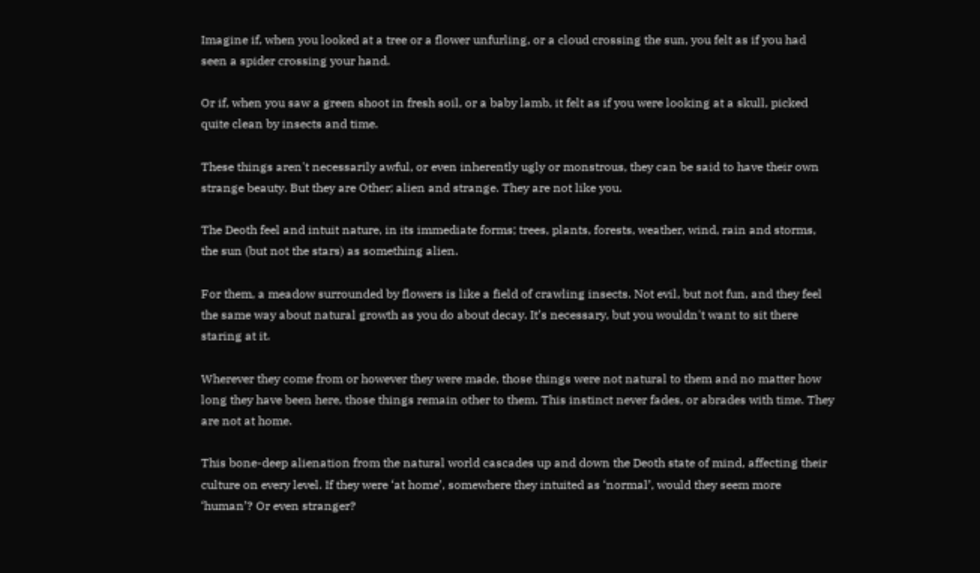Imagine if, when you looked at a tree or a flower unfurling, or a cloud crossing the sun, you felt as if you had seen a spider crossing your hand.

Or if, when you saw a green shoot in fresh soil, or a baby lamb, it felt as if you were looking at a skull, picked quite clean by insects and time.

These things aren't necessarily awful, or even inherently ugly or monstrous, they can be said to have their own strange beauty. But they are Other; alien and strange. They are not like you.

The Deoth feel and intuit nature, in its immediate forms; trees, plants, forests, weather, wind, rain and storms, the sun (but not the stars) as something alien.

For them, a meadow surrounded by flowers is like a field of crawling insects. Not evil, but not fun, and they feel the same way about natural growth as you do about decay. It’s necessary, but you wouldn't want to sit there staring at it.

Wherever they come from or however they were made, those things were not natural to them and no matter how long they have been here, those things remain other to them. This instinct never fades, or abrades with time. They are not at home.

This bone-deep alienation from the natural world cascades up and down the Deoth state of mind, affecting their culture on every level. If they were ‘at home’, somewhere they intuited as ‘normal’, would they seem more ‘human’? Or even stranger?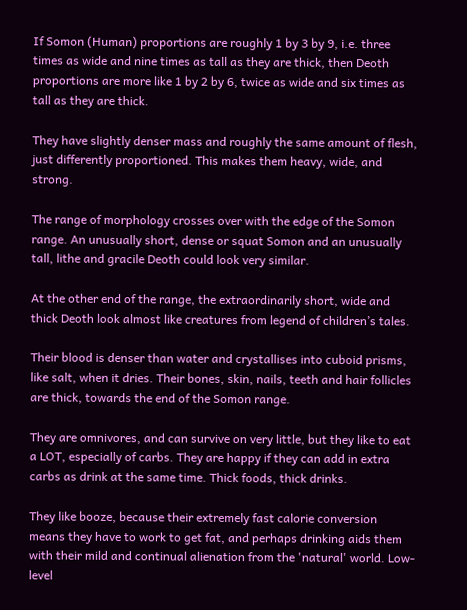If Somon (Human) proportions are roughly 1 by 3 by 9, i.e. three times as wide and nine times as tall as they are thick, then Deoth proportions are more like 1 by 2 by 6, twice as wide and six times as tall as they are thick.

They have slightly denser mass and roughly the same amount of flesh, just differently proportioned. This makes them heavy, wide, and strong.

The range of morphology crosses over with the edge of the Somon range. An unusually short, dense or squat Somon and an unusually tall, lithe and gracile Deoth could look very similar.

At the other end of the range, the extraordinarily short, wide and thick Deoth look almost like creatures from legend of children’s tales.

Their blood is denser than water and crystallises into cuboid prisms, like salt, when it dries. Their bones, skin, nails, teeth and hair follicles are thick, towards the end of the Somon range.

They are omnivores, and can survive on very little, but they like to eat a LOT, especially of carbs. They are happy if they can add in extra carbs as drink at the same time. Thick foods, thick drinks.

They like booze, because their extremely fast calorie conversion means they have to work to get fat, and perhaps drinking aids them with their mild and continual alienation from the 'natural' world. Low-level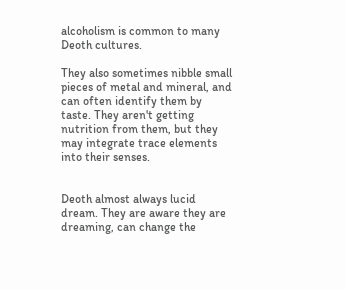alcoholism is common to many Deoth cultures.

They also sometimes nibble small pieces of metal and mineral, and can often identify them by taste. They aren't getting nutrition from them, but they may integrate trace elements into their senses.


Deoth almost always lucid dream. They are aware they are dreaming, can change the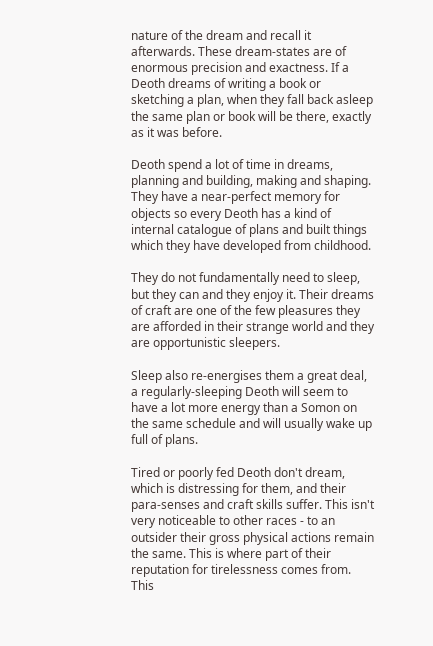nature of the dream and recall it afterwards. These dream-states are of enormous precision and exactness. If a Deoth dreams of writing a book or sketching a plan, when they fall back asleep the same plan or book will be there, exactly as it was before.

Deoth spend a lot of time in dreams, planning and building, making and shaping. They have a near-perfect memory for objects so every Deoth has a kind of internal catalogue of plans and built things which they have developed from childhood.

They do not fundamentally need to sleep, but they can and they enjoy it. Their dreams of craft are one of the few pleasures they are afforded in their strange world and they are opportunistic sleepers.

Sleep also re-energises them a great deal, a regularly-sleeping Deoth will seem to have a lot more energy than a Somon on the same schedule and will usually wake up full of plans.

Tired or poorly fed Deoth don't dream, which is distressing for them, and their para-senses and craft skills suffer. This isn't very noticeable to other races - to an outsider their gross physical actions remain the same. This is where part of their reputation for tirelessness comes from. This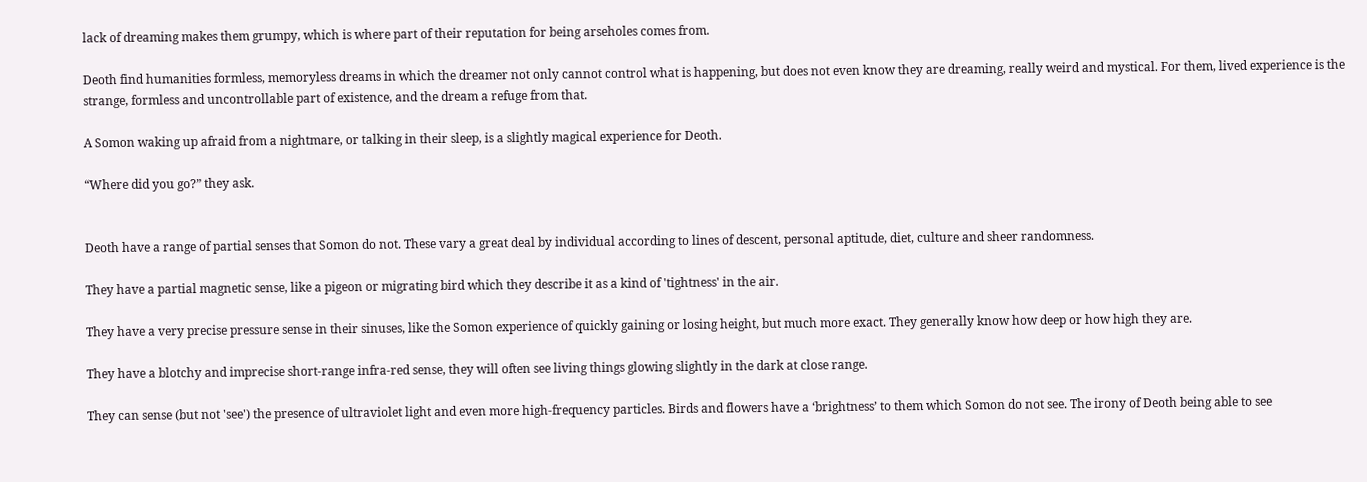lack of dreaming makes them grumpy, which is where part of their reputation for being arseholes comes from.

Deoth find humanities formless, memoryless dreams in which the dreamer not only cannot control what is happening, but does not even know they are dreaming, really weird and mystical. For them, lived experience is the strange, formless and uncontrollable part of existence, and the dream a refuge from that.

A Somon waking up afraid from a nightmare, or talking in their sleep, is a slightly magical experience for Deoth.

“Where did you go?” they ask.


Deoth have a range of partial senses that Somon do not. These vary a great deal by individual according to lines of descent, personal aptitude, diet, culture and sheer randomness.

They have a partial magnetic sense, like a pigeon or migrating bird which they describe it as a kind of 'tightness' in the air.

They have a very precise pressure sense in their sinuses, like the Somon experience of quickly gaining or losing height, but much more exact. They generally know how deep or how high they are.

They have a blotchy and imprecise short-range infra-red sense, they will often see living things glowing slightly in the dark at close range.

They can sense (but not 'see') the presence of ultraviolet light and even more high-frequency particles. Birds and flowers have a ‘brightness’ to them which Somon do not see. The irony of Deoth being able to see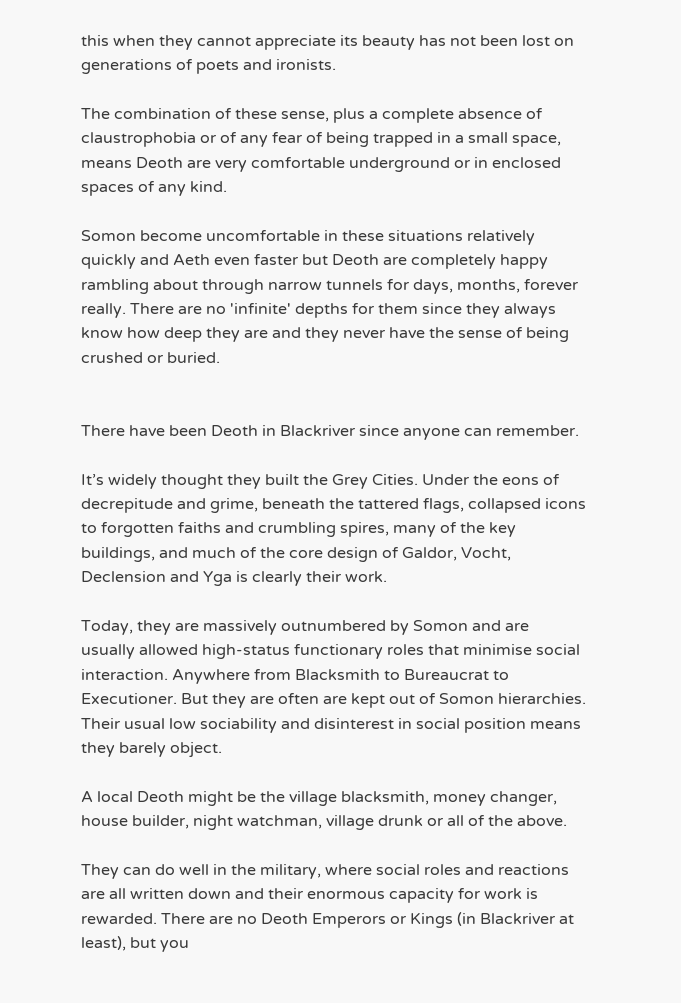this when they cannot appreciate its beauty has not been lost on generations of poets and ironists.

The combination of these sense, plus a complete absence of claustrophobia or of any fear of being trapped in a small space, means Deoth are very comfortable underground or in enclosed spaces of any kind.

Somon become uncomfortable in these situations relatively quickly and Aeth even faster but Deoth are completely happy rambling about through narrow tunnels for days, months, forever really. There are no 'infinite' depths for them since they always know how deep they are and they never have the sense of being crushed or buried.


There have been Deoth in Blackriver since anyone can remember.

It’s widely thought they built the Grey Cities. Under the eons of decrepitude and grime, beneath the tattered flags, collapsed icons to forgotten faiths and crumbling spires, many of the key buildings, and much of the core design of Galdor, Vocht, Declension and Yga is clearly their work.

Today, they are massively outnumbered by Somon and are usually allowed high-status functionary roles that minimise social interaction. Anywhere from Blacksmith to Bureaucrat to Executioner. But they are often are kept out of Somon hierarchies. Their usual low sociability and disinterest in social position means they barely object.

A local Deoth might be the village blacksmith, money changer, house builder, night watchman, village drunk or all of the above.

They can do well in the military, where social roles and reactions are all written down and their enormous capacity for work is rewarded. There are no Deoth Emperors or Kings (in Blackriver at least), but you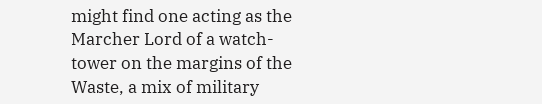might find one acting as the Marcher Lord of a watch-tower on the margins of the Waste, a mix of military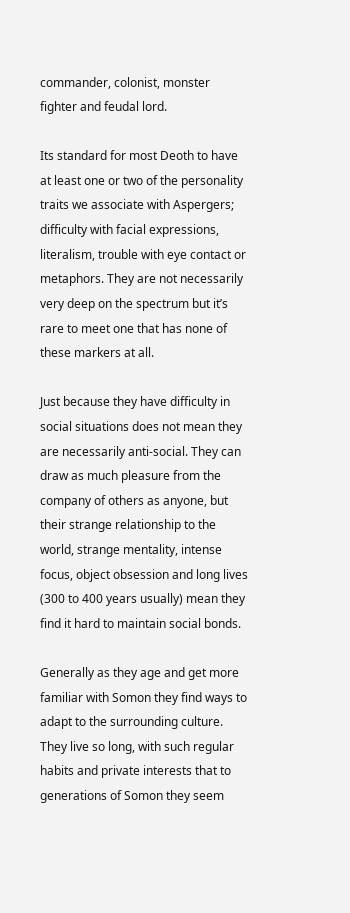commander, colonist, monster fighter and feudal lord.

Its standard for most Deoth to have at least one or two of the personality traits we associate with Aspergers; difficulty with facial expressions, literalism, trouble with eye contact or metaphors. They are not necessarily very deep on the spectrum but it’s rare to meet one that has none of these markers at all.

Just because they have difficulty in social situations does not mean they are necessarily anti-social. They can draw as much pleasure from the company of others as anyone, but their strange relationship to the world, strange mentality, intense focus, object obsession and long lives (300 to 400 years usually) mean they find it hard to maintain social bonds.

Generally as they age and get more familiar with Somon they find ways to adapt to the surrounding culture. They live so long, with such regular habits and private interests that to generations of Somon they seem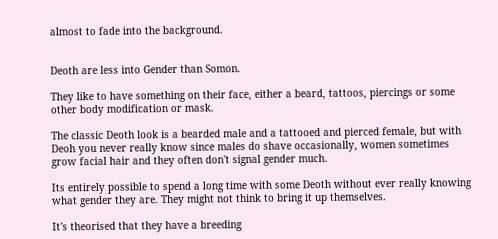almost to fade into the background.


Deoth are less into Gender than Somon.

They like to have something on their face, either a beard, tattoos, piercings or some other body modification or mask.

The classic Deoth look is a bearded male and a tattooed and pierced female, but with Deoh you never really know since males do shave occasionally, women sometimes grow facial hair and they often don't signal gender much.

Its entirely possible to spend a long time with some Deoth without ever really knowing what gender they are. They might not think to bring it up themselves.

It's theorised that they have a breeding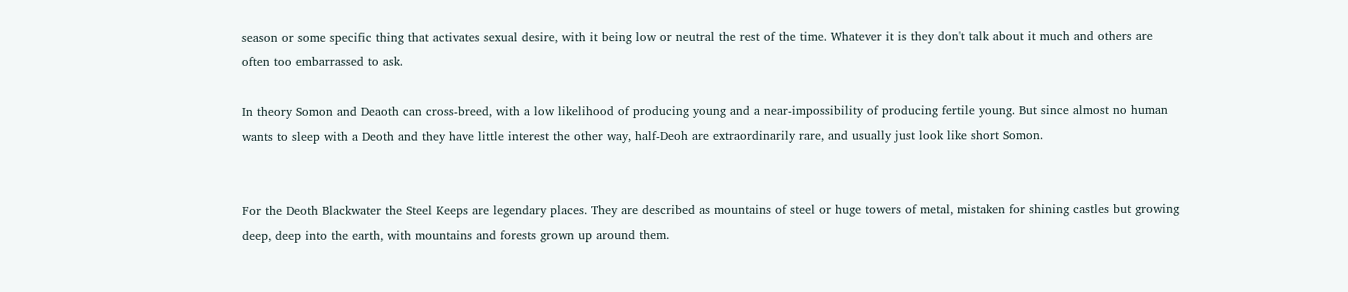season or some specific thing that activates sexual desire, with it being low or neutral the rest of the time. Whatever it is they don't talk about it much and others are often too embarrassed to ask.

In theory Somon and Deaoth can cross-breed, with a low likelihood of producing young and a near-impossibility of producing fertile young. But since almost no human wants to sleep with a Deoth and they have little interest the other way, half-Deoh are extraordinarily rare, and usually just look like short Somon.


For the Deoth Blackwater the Steel Keeps are legendary places. They are described as mountains of steel or huge towers of metal, mistaken for shining castles but growing deep, deep into the earth, with mountains and forests grown up around them.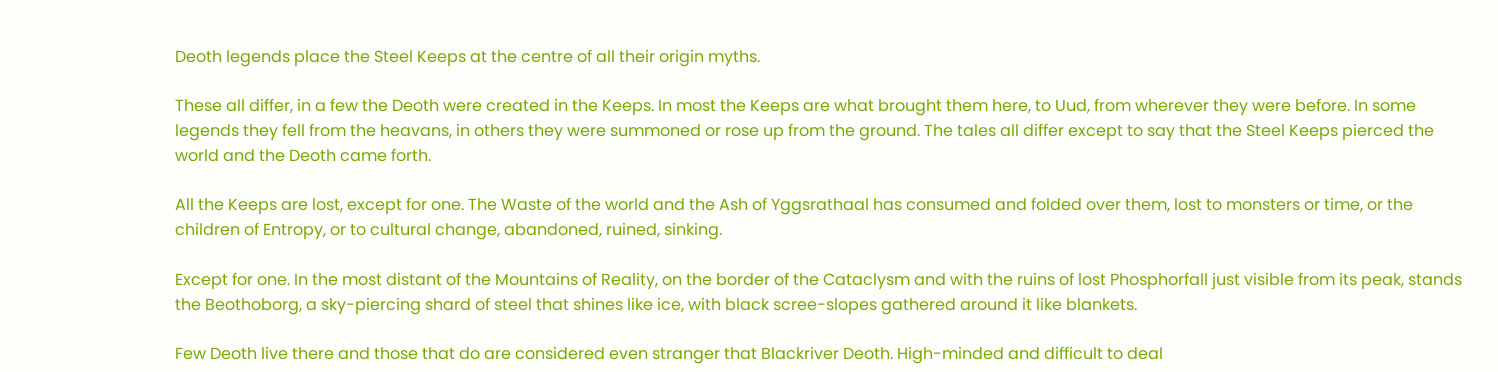Deoth legends place the Steel Keeps at the centre of all their origin myths.

These all differ, in a few the Deoth were created in the Keeps. In most the Keeps are what brought them here, to Uud, from wherever they were before. In some legends they fell from the heavans, in others they were summoned or rose up from the ground. The tales all differ except to say that the Steel Keeps pierced the world and the Deoth came forth.

All the Keeps are lost, except for one. The Waste of the world and the Ash of Yggsrathaal has consumed and folded over them, lost to monsters or time, or the children of Entropy, or to cultural change, abandoned, ruined, sinking.

Except for one. In the most distant of the Mountains of Reality, on the border of the Cataclysm and with the ruins of lost Phosphorfall just visible from its peak, stands the Beothoborg, a sky-piercing shard of steel that shines like ice, with black scree-slopes gathered around it like blankets.

Few Deoth live there and those that do are considered even stranger that Blackriver Deoth. High-minded and difficult to deal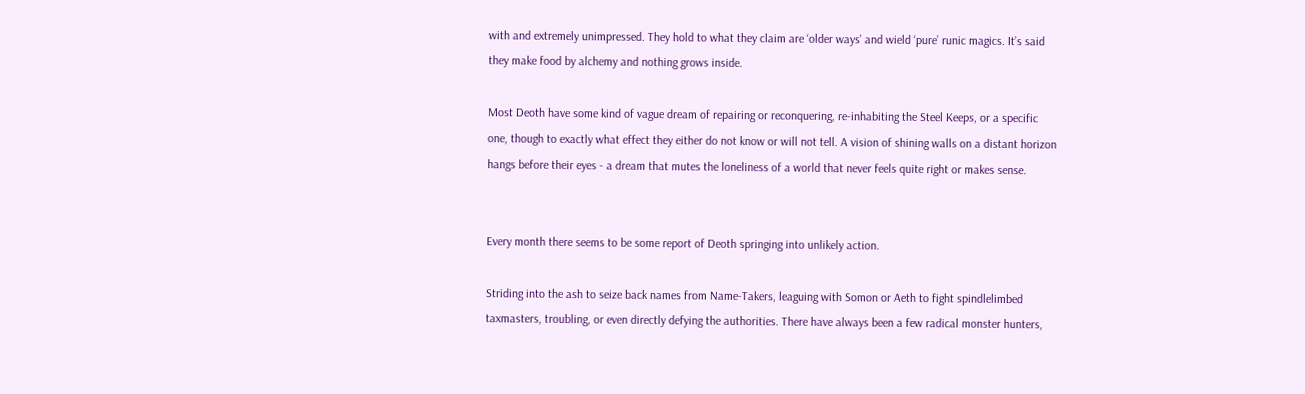with and extremely unimpressed. They hold to what they claim are ‘older ways’ and wield ‘pure’ runic magics. It’s said they make food by alchemy and nothing grows inside.

Most Deoth have some kind of vague dream of repairing or reconquering, re-inhabiting the Steel Keeps, or a specific one, though to exactly what effect they either do not know or will not tell. A vision of shining walls on a distant horizon hangs before their eyes - a dream that mutes the loneliness of a world that never feels quite right or makes sense.


Every month there seems to be some report of Deoth springing into unlikely action.

Striding into the ash to seize back names from Name-Takers, leaguing with Somon or Aeth to fight spindlelimbed taxmasters, troubling, or even directly defying the authorities. There have always been a few radical monster hunters,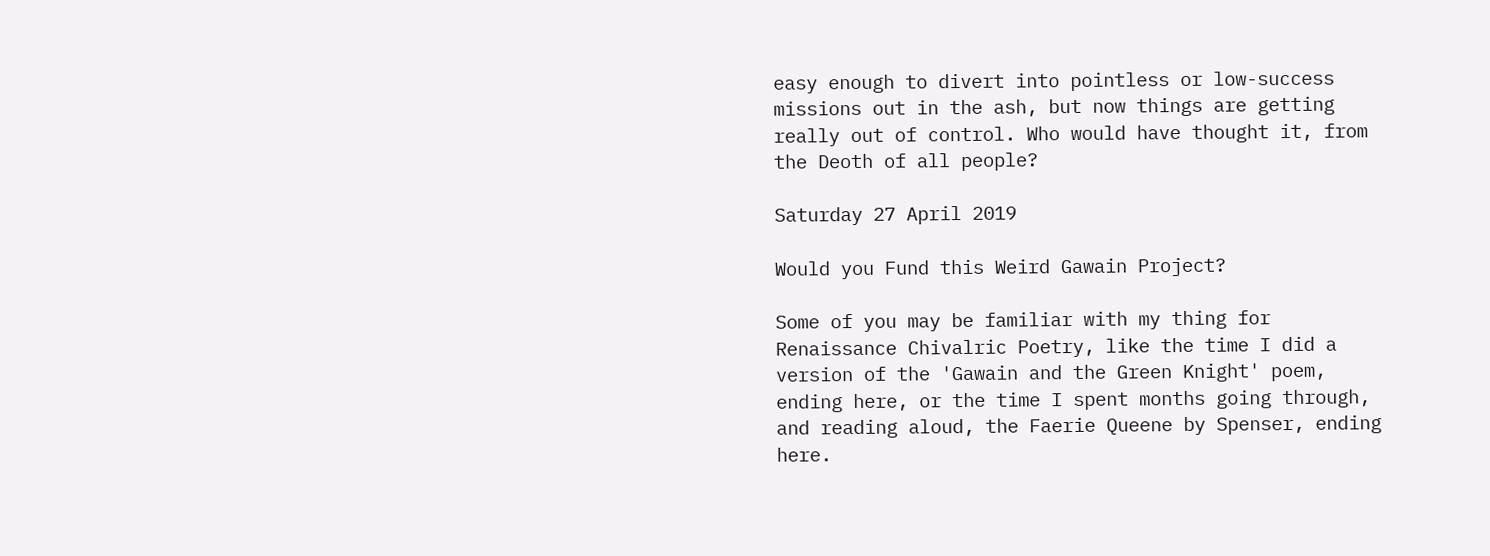easy enough to divert into pointless or low-success missions out in the ash, but now things are getting really out of control. Who would have thought it, from the Deoth of all people?

Saturday 27 April 2019

Would you Fund this Weird Gawain Project?

Some of you may be familiar with my thing for Renaissance Chivalric Poetry, like the time I did a version of the 'Gawain and the Green Knight' poem, ending here, or the time I spent months going through, and reading aloud, the Faerie Queene by Spenser, ending here.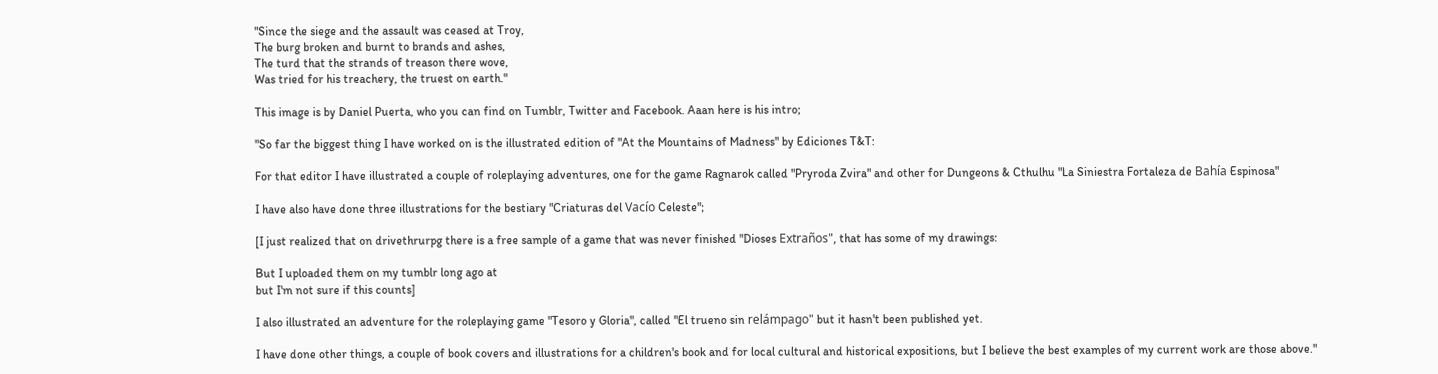"Since the siege and the assault was ceased at Troy,
The burg broken and burnt to brands and ashes,
The turd that the strands of treason there wove,
Was tried for his treachery, the truest on earth."

This image is by Daniel Puerta, who you can find on Tumblr, Twitter and Facebook. Aaan here is his intro;

"So far the biggest thing I have worked on is the illustrated edition of "At the Mountains of Madness" by Ediciones T&T:

For that editor I have illustrated a couple of roleplaying adventures, one for the game Ragnarok called "Pryroda Zvira" and other for Dungeons & Cthulhu "La Siniestra Fortaleza de Bahía Espinosa"

I have also have done three illustrations for the bestiary "Criaturas del Vacío Celeste";

[I just realized that on drivethrurpg there is a free sample of a game that was never finished "Dioses Extraños", that has some of my drawings:

But I uploaded them on my tumblr long ago at
but I'm not sure if this counts]

I also illustrated an adventure for the roleplaying game "Tesoro y Gloria", called "El trueno sin relámpago" but it hasn't been published yet.

I have done other things, a couple of book covers and illustrations for a children's book and for local cultural and historical expositions, but I believe the best examples of my current work are those above."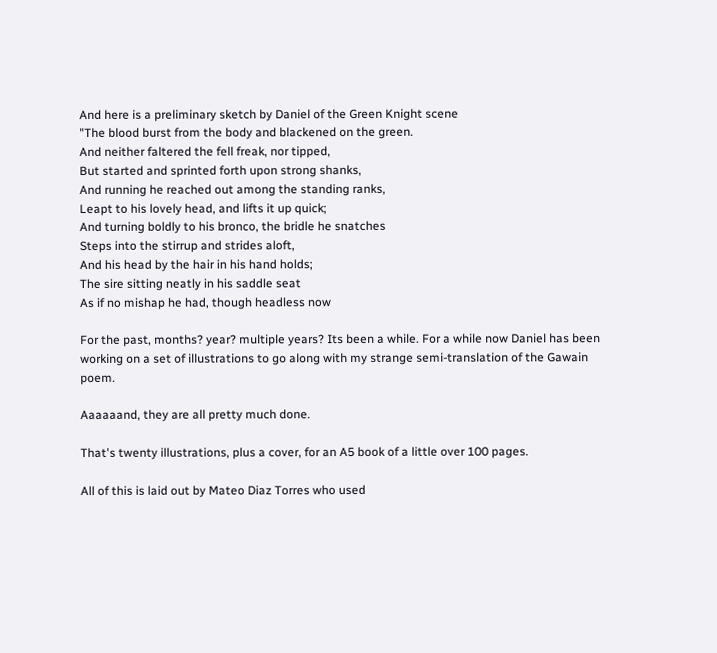And here is a preliminary sketch by Daniel of the Green Knight scene
"The blood burst from the body and blackened on the green.
And neither faltered the fell freak, nor tipped,
But started and sprinted forth upon strong shanks,
And running he reached out among the standing ranks,
Leapt to his lovely head, and lifts it up quick;
And turning boldly to his bronco, the bridle he snatches
Steps into the stirrup and strides aloft,
And his head by the hair in his hand holds;
The sire sitting neatly in his saddle seat
As if no mishap he had, though headless now

For the past, months? year? multiple years? Its been a while. For a while now Daniel has been working on a set of illustrations to go along with my strange semi-translation of the Gawain poem.

Aaaaaand, they are all pretty much done.

That's twenty illustrations, plus a cover, for an A5 book of a little over 100 pages.

All of this is laid out by Mateo Diaz Torres who used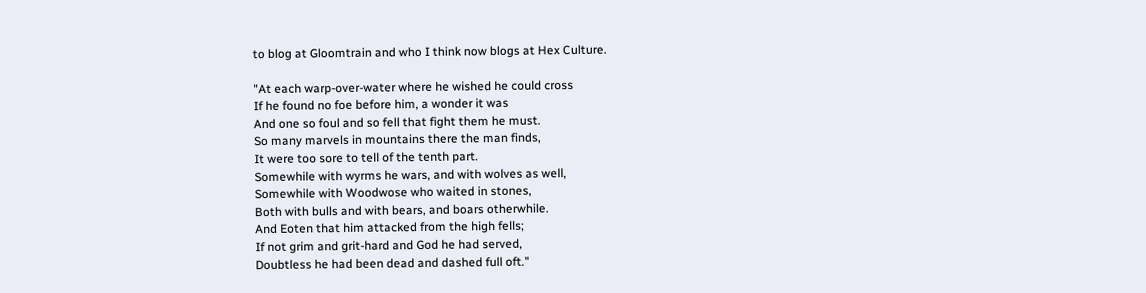to blog at Gloomtrain and who I think now blogs at Hex Culture.

"At each warp-over-water where he wished he could cross
If he found no foe before him, a wonder it was
And one so foul and so fell that fight them he must.
So many marvels in mountains there the man finds,
It were too sore to tell of the tenth part.
Somewhile with wyrms he wars, and with wolves as well,
Somewhile with Woodwose who waited in stones,
Both with bulls and with bears, and boars otherwhile.
And Eoten that him attacked from the high fells;
If not grim and grit-hard and God he had served,
Doubtless he had been dead and dashed full oft."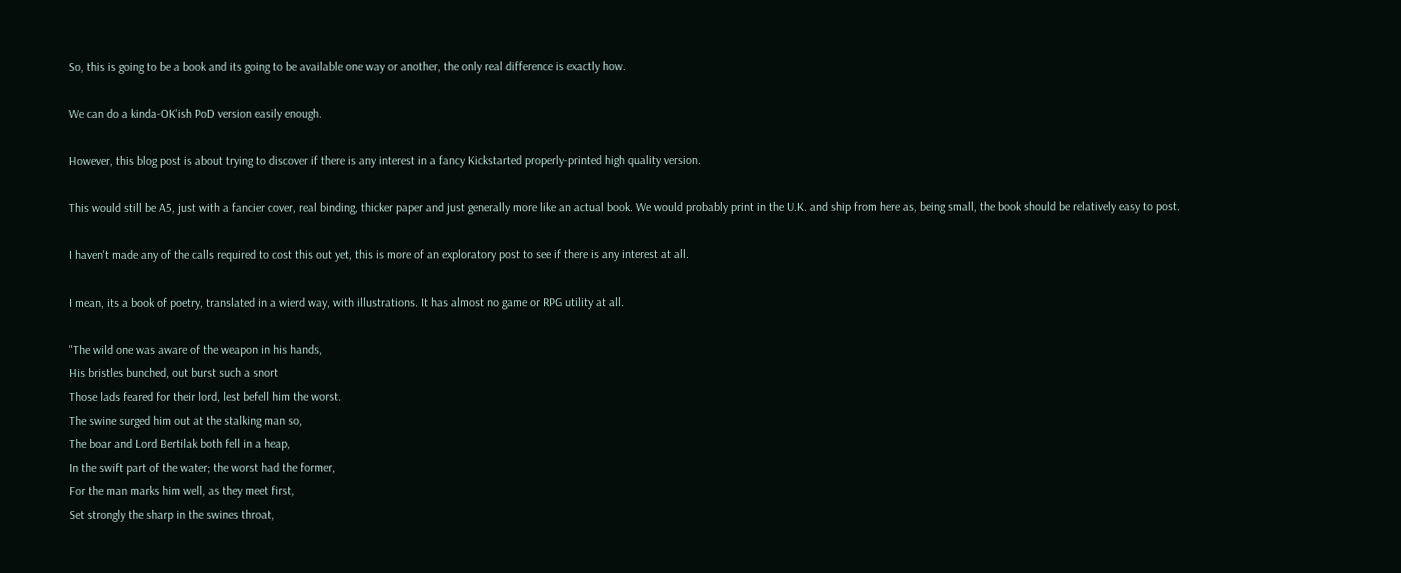So, this is going to be a book and its going to be available one way or another, the only real difference is exactly how.

We can do a kinda-OK'ish PoD version easily enough.

However, this blog post is about trying to discover if there is any interest in a fancy Kickstarted properly-printed high quality version.

This would still be A5, just with a fancier cover, real binding, thicker paper and just generally more like an actual book. We would probably print in the U.K. and ship from here as, being small, the book should be relatively easy to post.

I haven't made any of the calls required to cost this out yet, this is more of an exploratory post to see if there is any interest at all.

I mean, its a book of poetry, translated in a wierd way, with illustrations. It has almost no game or RPG utility at all.

"The wild one was aware of the weapon in his hands,
His bristles bunched, out burst such a snort
Those lads feared for their lord, lest befell him the worst.
The swine surged him out at the stalking man so,
The boar and Lord Bertilak both fell in a heap,
In the swift part of the water; the worst had the former,
For the man marks him well, as they meet first,
Set strongly the sharp in the swines throat,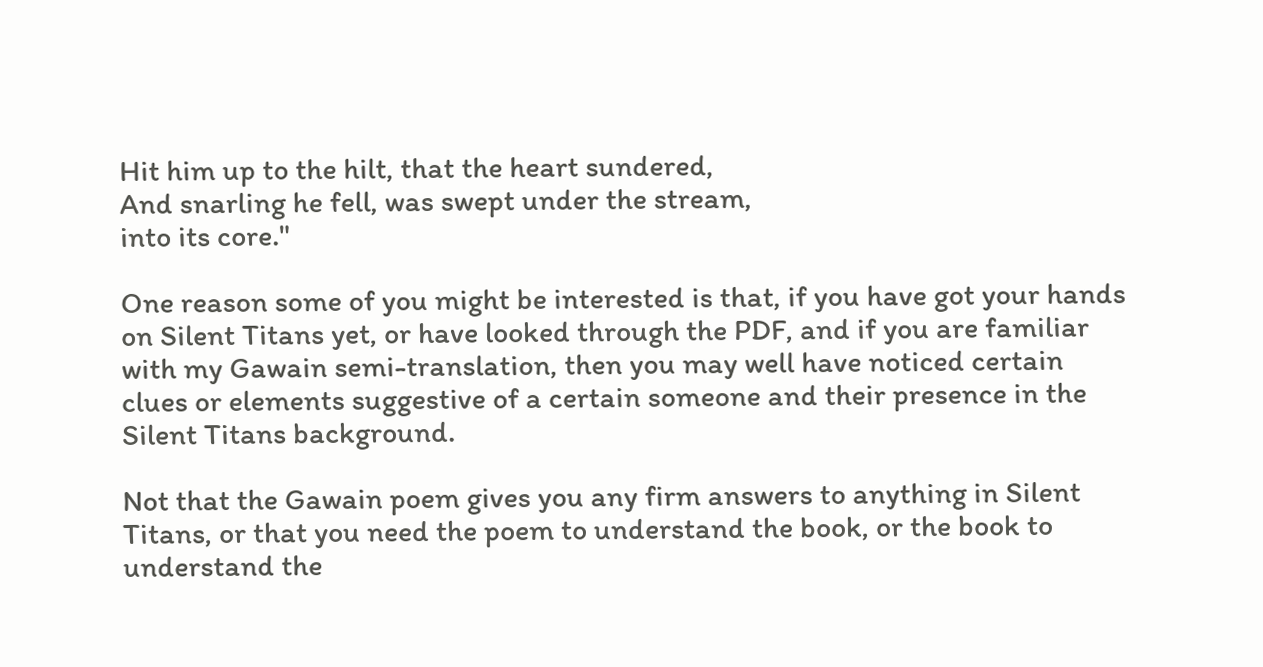Hit him up to the hilt, that the heart sundered,
And snarling he fell, was swept under the stream,
into its core."

One reason some of you might be interested is that, if you have got your hands on Silent Titans yet, or have looked through the PDF, and if you are familiar with my Gawain semi-translation, then you may well have noticed certain clues or elements suggestive of a certain someone and their presence in the Silent Titans background.

Not that the Gawain poem gives you any firm answers to anything in Silent Titans, or that you need the poem to understand the book, or the book to understand the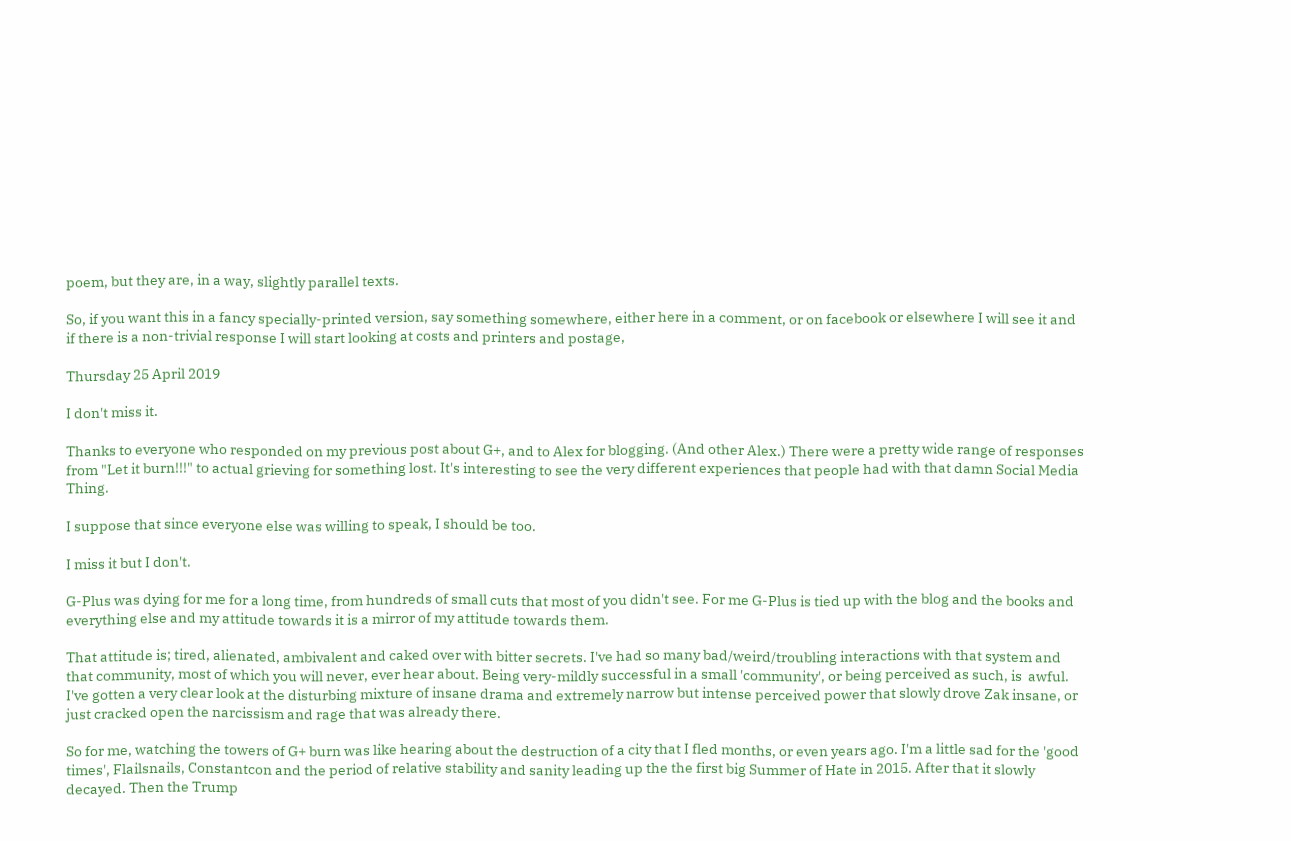poem, but they are, in a way, slightly parallel texts.

So, if you want this in a fancy specially-printed version, say something somewhere, either here in a comment, or on facebook or elsewhere I will see it and if there is a non-trivial response I will start looking at costs and printers and postage,

Thursday 25 April 2019

I don't miss it.

Thanks to everyone who responded on my previous post about G+, and to Alex for blogging. (And other Alex.) There were a pretty wide range of responses from "Let it burn!!!" to actual grieving for something lost. It's interesting to see the very different experiences that people had with that damn Social Media Thing.

I suppose that since everyone else was willing to speak, I should be too.

I miss it but I don't.

G-Plus was dying for me for a long time, from hundreds of small cuts that most of you didn't see. For me G-Plus is tied up with the blog and the books and everything else and my attitude towards it is a mirror of my attitude towards them.

That attitude is; tired, alienated, ambivalent and caked over with bitter secrets. I've had so many bad/weird/troubling interactions with that system and that community, most of which you will never, ever hear about. Being very-mildly successful in a small 'community', or being perceived as such, is  awful. I've gotten a very clear look at the disturbing mixture of insane drama and extremely narrow but intense perceived power that slowly drove Zak insane, or just cracked open the narcissism and rage that was already there.

So for me, watching the towers of G+ burn was like hearing about the destruction of a city that I fled months, or even years ago. I'm a little sad for the 'good times', Flailsnails, Constantcon and the period of relative stability and sanity leading up the the first big Summer of Hate in 2015. After that it slowly decayed. Then the Trump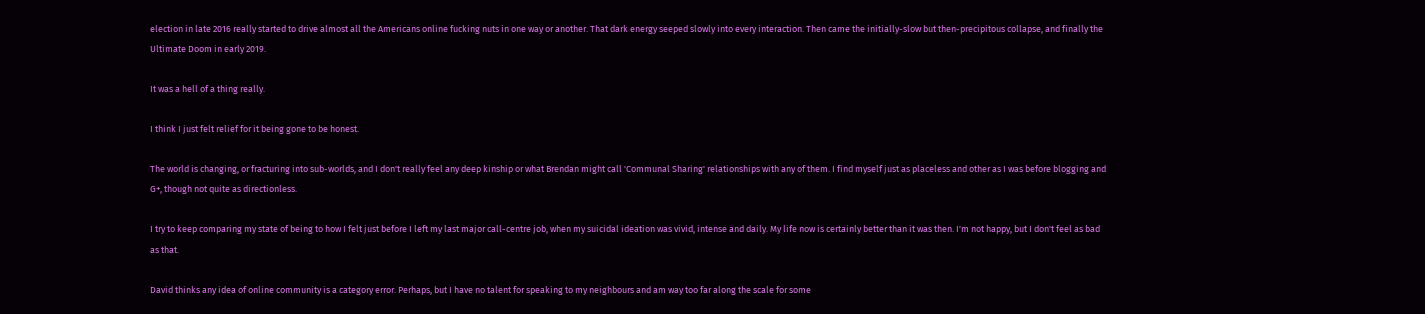election in late 2016 really started to drive almost all the Americans online fucking nuts in one way or another. That dark energy seeped slowly into every interaction. Then came the initially-slow but then-precipitous collapse, and finally the Ultimate Doom in early 2019.

It was a hell of a thing really.

I think I just felt relief for it being gone to be honest.

The world is changing, or fracturing into sub-worlds, and I don't really feel any deep kinship or what Brendan might call 'Communal Sharing' relationships with any of them. I find myself just as placeless and other as I was before blogging and G+, though not quite as directionless.

I try to keep comparing my state of being to how I felt just before I left my last major call-centre job, when my suicidal ideation was vivid, intense and daily. My life now is certainly better than it was then. I'm not happy, but I don't feel as bad as that.

David thinks any idea of online community is a category error. Perhaps, but I have no talent for speaking to my neighbours and am way too far along the scale for some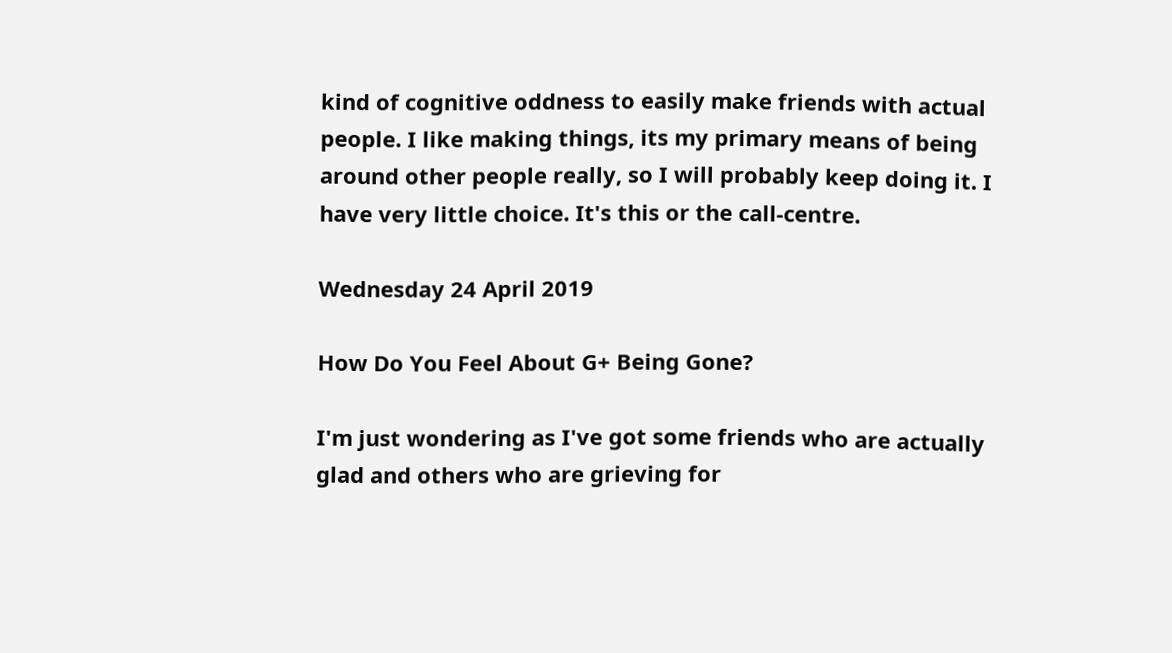kind of cognitive oddness to easily make friends with actual people. I like making things, its my primary means of being around other people really, so I will probably keep doing it. I have very little choice. It's this or the call-centre.

Wednesday 24 April 2019

How Do You Feel About G+ Being Gone?

I'm just wondering as I've got some friends who are actually glad and others who are grieving for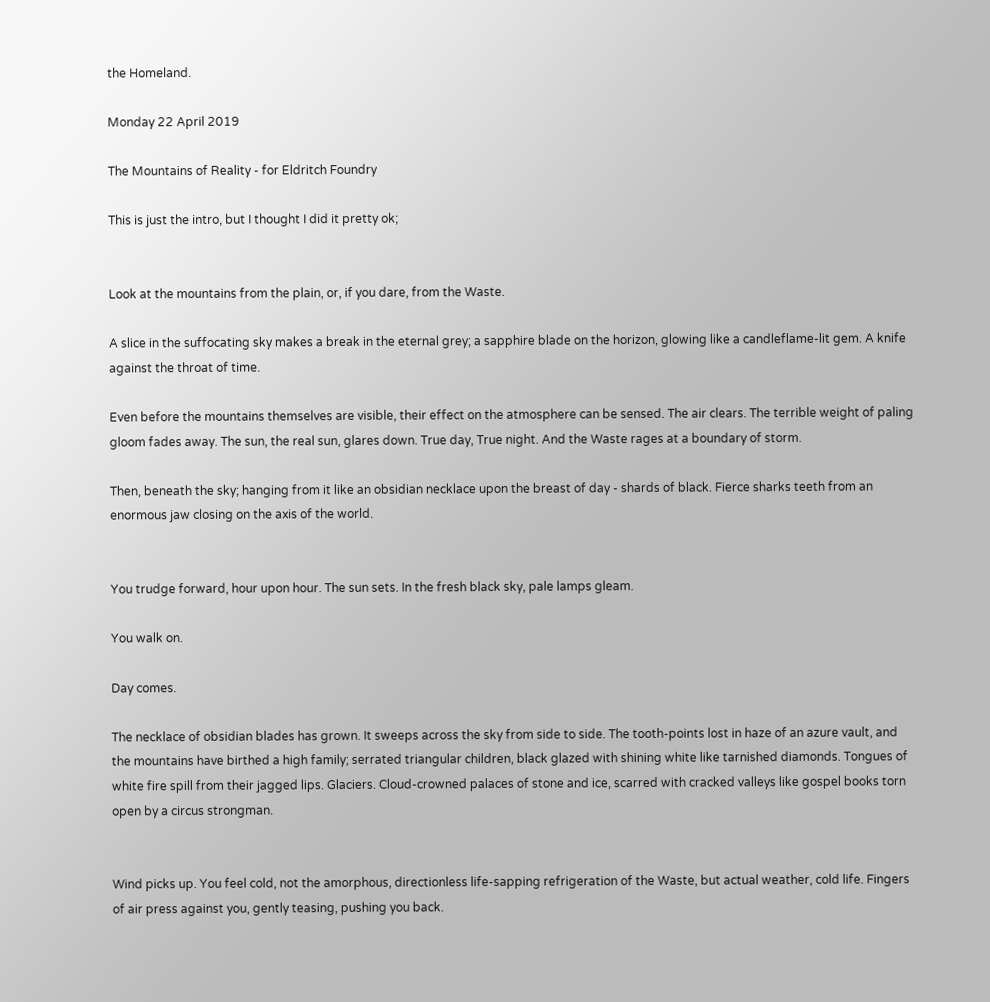the Homeland.

Monday 22 April 2019

The Mountains of Reality - for Eldritch Foundry

This is just the intro, but I thought I did it pretty ok;


Look at the mountains from the plain, or, if you dare, from the Waste.

A slice in the suffocating sky makes a break in the eternal grey; a sapphire blade on the horizon, glowing like a candleflame-lit gem. A knife against the throat of time.

Even before the mountains themselves are visible, their effect on the atmosphere can be sensed. The air clears. The terrible weight of paling gloom fades away. The sun, the real sun, glares down. True day, True night. And the Waste rages at a boundary of storm.

Then, beneath the sky; hanging from it like an obsidian necklace upon the breast of day - shards of black. Fierce sharks teeth from an enormous jaw closing on the axis of the world.


You trudge forward, hour upon hour. The sun sets. In the fresh black sky, pale lamps gleam.

You walk on.

Day comes.

The necklace of obsidian blades has grown. It sweeps across the sky from side to side. The tooth-points lost in haze of an azure vault, and the mountains have birthed a high family; serrated triangular children, black glazed with shining white like tarnished diamonds. Tongues of white fire spill from their jagged lips. Glaciers. Cloud-crowned palaces of stone and ice, scarred with cracked valleys like gospel books torn open by a circus strongman.


Wind picks up. You feel cold, not the amorphous, directionless life-sapping refrigeration of the Waste, but actual weather, cold life. Fingers of air press against you, gently teasing, pushing you back.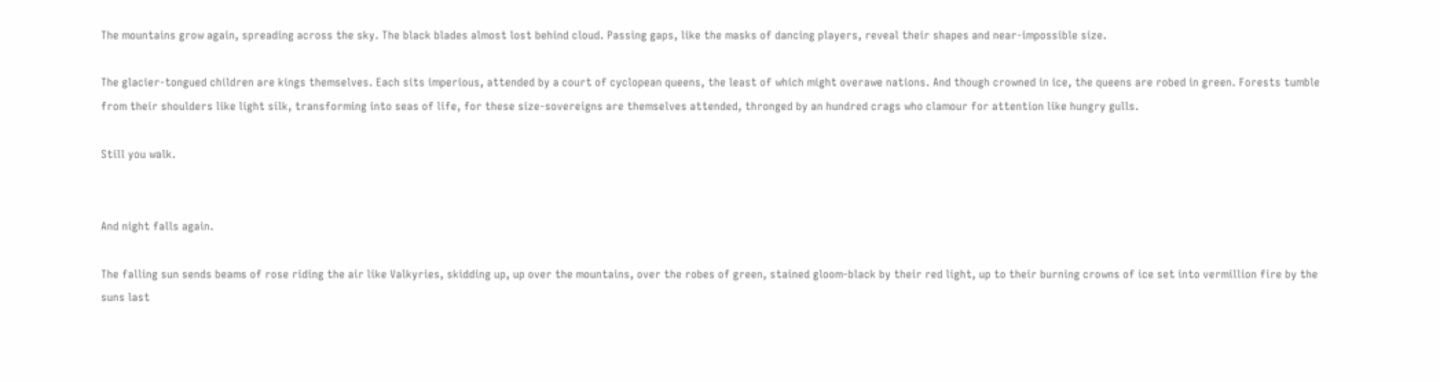The mountains grow again, spreading across the sky. The black blades almost lost behind cloud. Passing gaps, like the masks of dancing players, reveal their shapes and near-impossible size.

The glacier-tongued children are kings themselves. Each sits imperious, attended by a court of cyclopean queens, the least of which might overawe nations. And though crowned in ice, the queens are robed in green. Forests tumble from their shoulders like light silk, transforming into seas of life, for these size-sovereigns are themselves attended, thronged by an hundred crags who clamour for attention like hungry gulls.

Still you walk.


And night falls again.

The falling sun sends beams of rose riding the air like Valkyries, skidding up, up over the mountains, over the robes of green, stained gloom-black by their red light, up to their burning crowns of ice set into vermillion fire by the suns last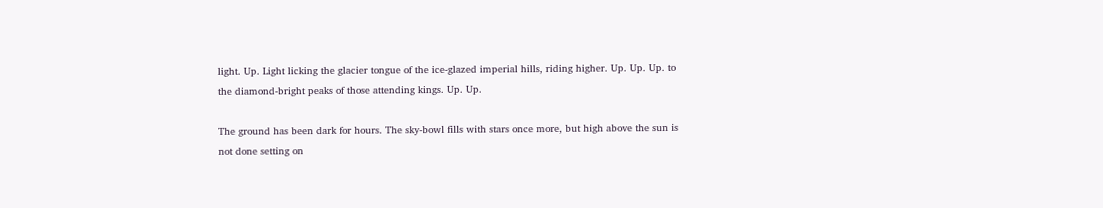light. Up. Light licking the glacier tongue of the ice-glazed imperial hills, riding higher. Up. Up. Up. to the diamond-bright peaks of those attending kings. Up. Up.

The ground has been dark for hours. The sky-bowl fills with stars once more, but high above the sun is not done setting on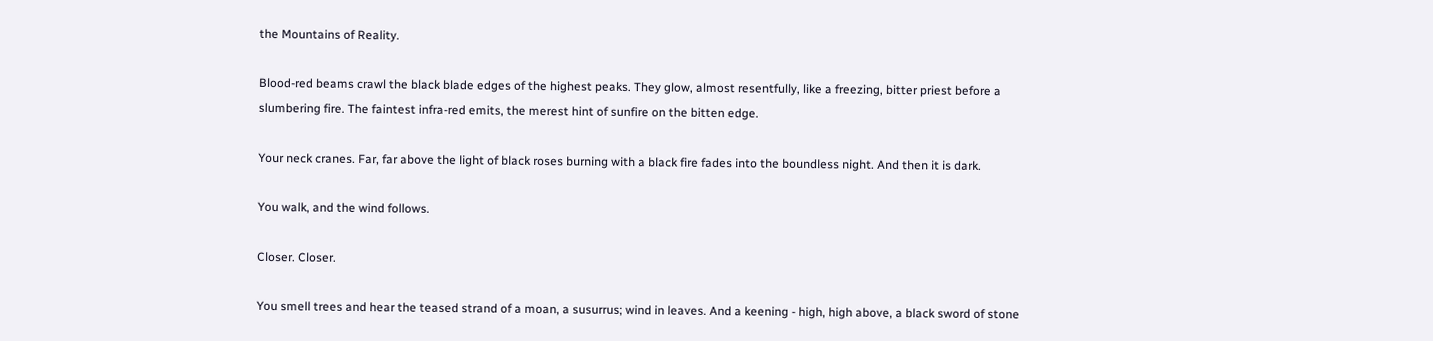the Mountains of Reality.

Blood-red beams crawl the black blade edges of the highest peaks. They glow, almost resentfully, like a freezing, bitter priest before a slumbering fire. The faintest infra-red emits, the merest hint of sunfire on the bitten edge.

Your neck cranes. Far, far above the light of black roses burning with a black fire fades into the boundless night. And then it is dark.

You walk, and the wind follows.

Closer. Closer.

You smell trees and hear the teased strand of a moan, a susurrus; wind in leaves. And a keening - high, high above, a black sword of stone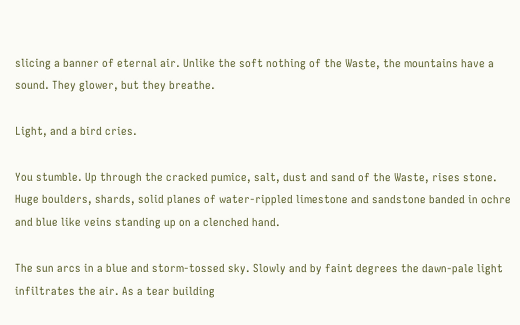slicing a banner of eternal air. Unlike the soft nothing of the Waste, the mountains have a sound. They glower, but they breathe.

Light, and a bird cries.

You stumble. Up through the cracked pumice, salt, dust and sand of the Waste, rises stone. Huge boulders, shards, solid planes of water-rippled limestone and sandstone banded in ochre and blue like veins standing up on a clenched hand.

The sun arcs in a blue and storm-tossed sky. Slowly and by faint degrees the dawn-pale light infiltrates the air. As a tear building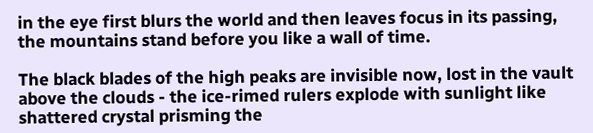in the eye first blurs the world and then leaves focus in its passing, the mountains stand before you like a wall of time.

The black blades of the high peaks are invisible now, lost in the vault above the clouds - the ice-rimed rulers explode with sunlight like shattered crystal prisming the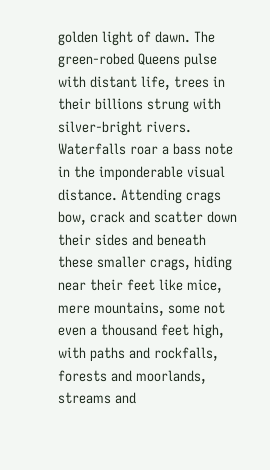golden light of dawn. The green-robed Queens pulse with distant life, trees in their billions strung with silver-bright rivers. Waterfalls roar a bass note in the imponderable visual distance. Attending crags bow, crack and scatter down their sides and beneath these smaller crags, hiding near their feet like mice, mere mountains, some not even a thousand feet high, with paths and rockfalls, forests and moorlands, streams and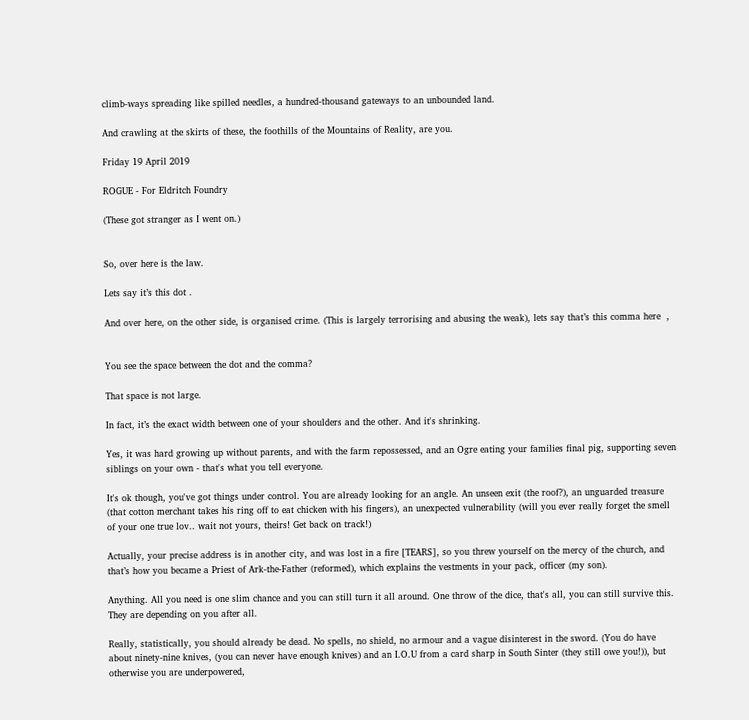climb-ways spreading like spilled needles, a hundred-thousand gateways to an unbounded land.

And crawling at the skirts of these, the foothills of the Mountains of Reality, are you.

Friday 19 April 2019

ROGUE - For Eldritch Foundry

(These got stranger as I went on.)


So, over here is the law.

Lets say it’s this dot .

And over here, on the other side, is organised crime. (This is largely terrorising and abusing the weak), lets say that’s this comma here  ,


You see the space between the dot and the comma?

That space is not large.

In fact, it’s the exact width between one of your shoulders and the other. And it's shrinking.

Yes, it was hard growing up without parents, and with the farm repossessed, and an Ogre eating your families final pig, supporting seven siblings on your own - that's what you tell everyone.

It's ok though, you've got things under control. You are already looking for an angle. An unseen exit (the roof?), an unguarded treasure (that cotton merchant takes his ring off to eat chicken with his fingers), an unexpected vulnerability (will you ever really forget the smell of your one true lov.. wait not yours, theirs! Get back on track!)

Actually, your precise address is in another city, and was lost in a fire [TEARS], so you threw yourself on the mercy of the church, and that’s how you became a Priest of Ark-the-Father (reformed), which explains the vestments in your pack, officer (my son).

Anything. All you need is one slim chance and you can still turn it all around. One throw of the dice, that's all, you can still survive this. They are depending on you after all.

Really, statistically, you should already be dead. No spells, no shield, no armour and a vague disinterest in the sword. (You do have about ninety-nine knives, (you can never have enough knives) and an I.O.U from a card sharp in South Sinter (they still owe you!)), but otherwise you are underpowered,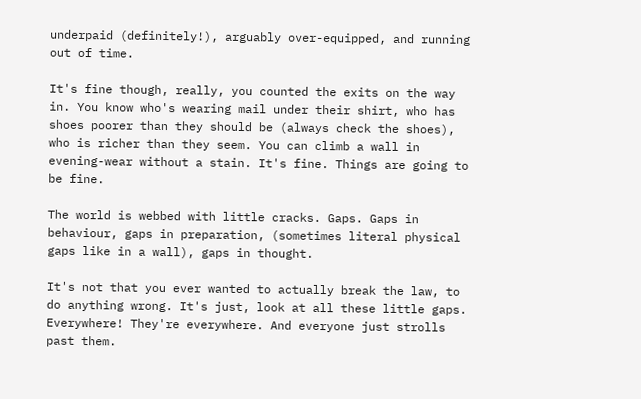underpaid (definitely!), arguably over-equipped, and running out of time.

It's fine though, really, you counted the exits on the way in. You know who's wearing mail under their shirt, who has shoes poorer than they should be (always check the shoes), who is richer than they seem. You can climb a wall in evening-wear without a stain. It's fine. Things are going to be fine.

The world is webbed with little cracks. Gaps. Gaps in behaviour, gaps in preparation, (sometimes literal physical gaps like in a wall), gaps in thought.

It's not that you ever wanted to actually break the law, to do anything wrong. It's just, look at all these little gaps. Everywhere! They're everywhere. And everyone just strolls past them.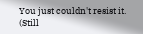You just couldn't resist it. (Still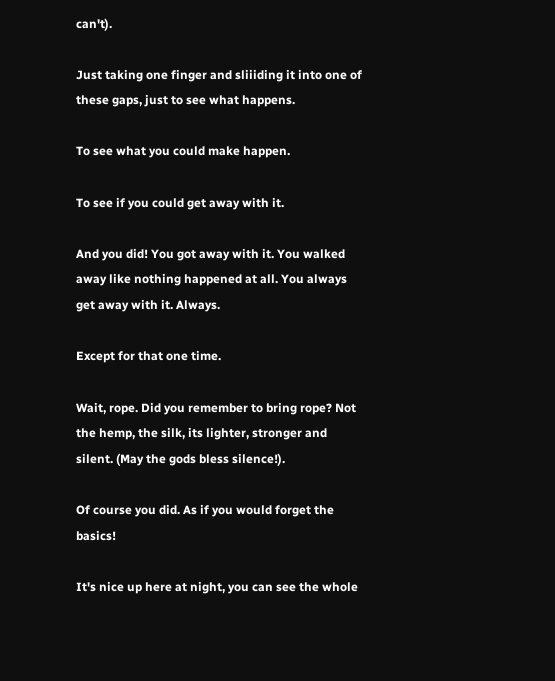can't).

Just taking one finger and sliiiding it into one of these gaps, just to see what happens.

To see what you could make happen.

To see if you could get away with it.

And you did! You got away with it. You walked away like nothing happened at all. You always get away with it. Always.

Except for that one time.

Wait, rope. Did you remember to bring rope? Not the hemp, the silk, its lighter, stronger and silent. (May the gods bless silence!).

Of course you did. As if you would forget the basics!

It's nice up here at night, you can see the whole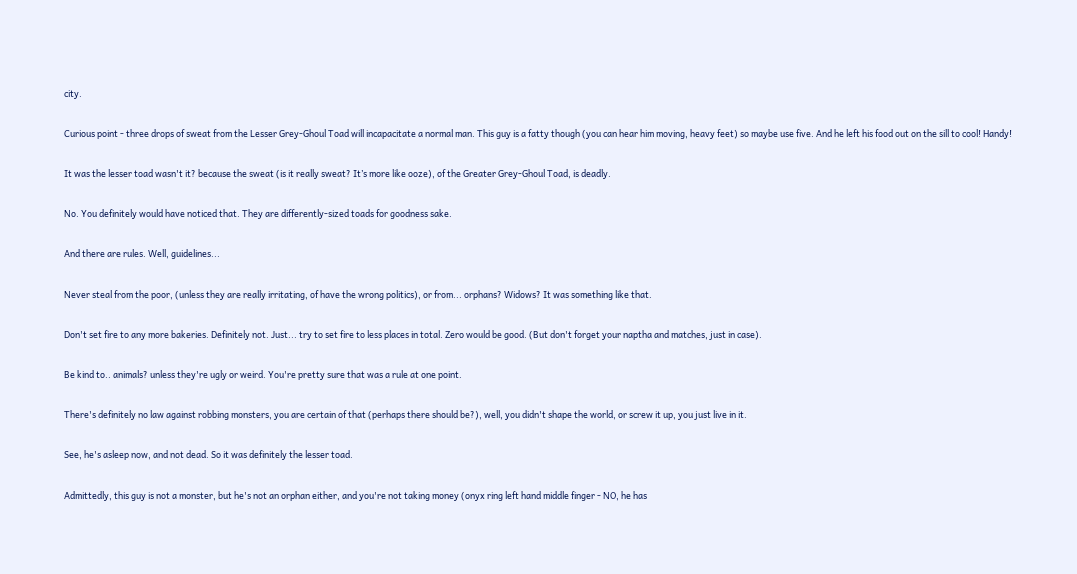city.

Curious point - three drops of sweat from the Lesser Grey-Ghoul Toad will incapacitate a normal man. This guy is a fatty though (you can hear him moving, heavy feet) so maybe use five. And he left his food out on the sill to cool! Handy!

It was the lesser toad wasn't it? because the sweat (is it really sweat? It’s more like ooze), of the Greater Grey-Ghoul Toad, is deadly.

No. You definitely would have noticed that. They are differently-sized toads for goodness sake.

And there are rules. Well, guidelines...

Never steal from the poor, (unless they are really irritating, of have the wrong politics), or from... orphans? Widows? It was something like that.

Don't set fire to any more bakeries. Definitely not. Just... try to set fire to less places in total. Zero would be good. (But don't forget your naptha and matches, just in case).

Be kind to.. animals? unless they're ugly or weird. You're pretty sure that was a rule at one point.

There's definitely no law against robbing monsters, you are certain of that (perhaps there should be?), well, you didn't shape the world, or screw it up, you just live in it.

See, he's asleep now, and not dead. So it was definitely the lesser toad.

Admittedly, this guy is not a monster, but he's not an orphan either, and you're not taking money (onyx ring left hand middle finger - NO, he has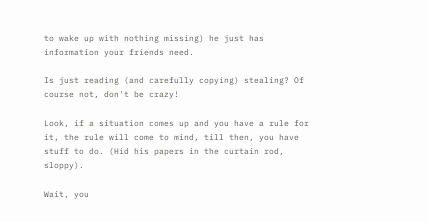to wake up with nothing missing) he just has information your friends need.

Is just reading (and carefully copying) stealing? Of course not, don't be crazy!

Look, if a situation comes up and you have a rule for it, the rule will come to mind, till then, you have stuff to do. (Hid his papers in the curtain rod, sloppy).

Wait, you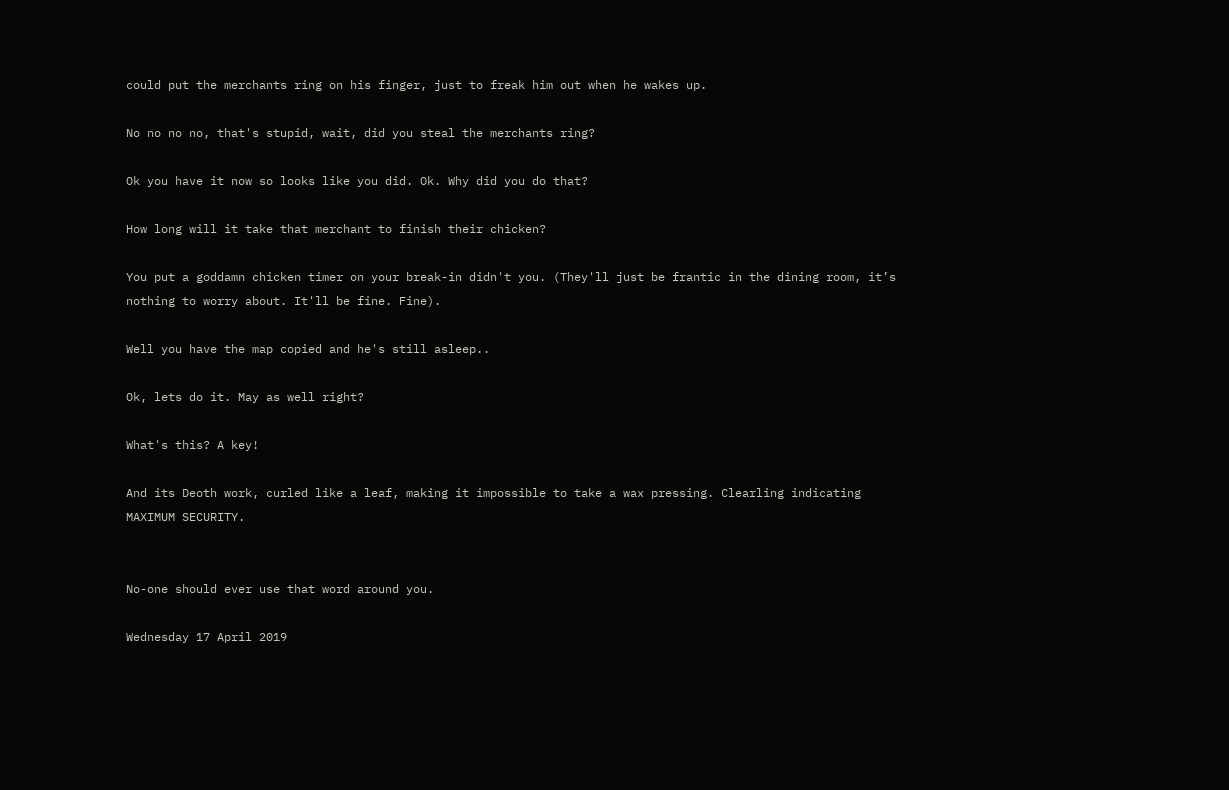could put the merchants ring on his finger, just to freak him out when he wakes up.

No no no no, that's stupid, wait, did you steal the merchants ring?

Ok you have it now so looks like you did. Ok. Why did you do that?

How long will it take that merchant to finish their chicken?

You put a goddamn chicken timer on your break-in didn't you. (They'll just be frantic in the dining room, it’s nothing to worry about. It'll be fine. Fine).

Well you have the map copied and he's still asleep..

Ok, lets do it. May as well right?

What's this? A key!

And its Deoth work, curled like a leaf, making it impossible to take a wax pressing. Clearling indicating MAXIMUM SECURITY.


No-one should ever use that word around you.

Wednesday 17 April 2019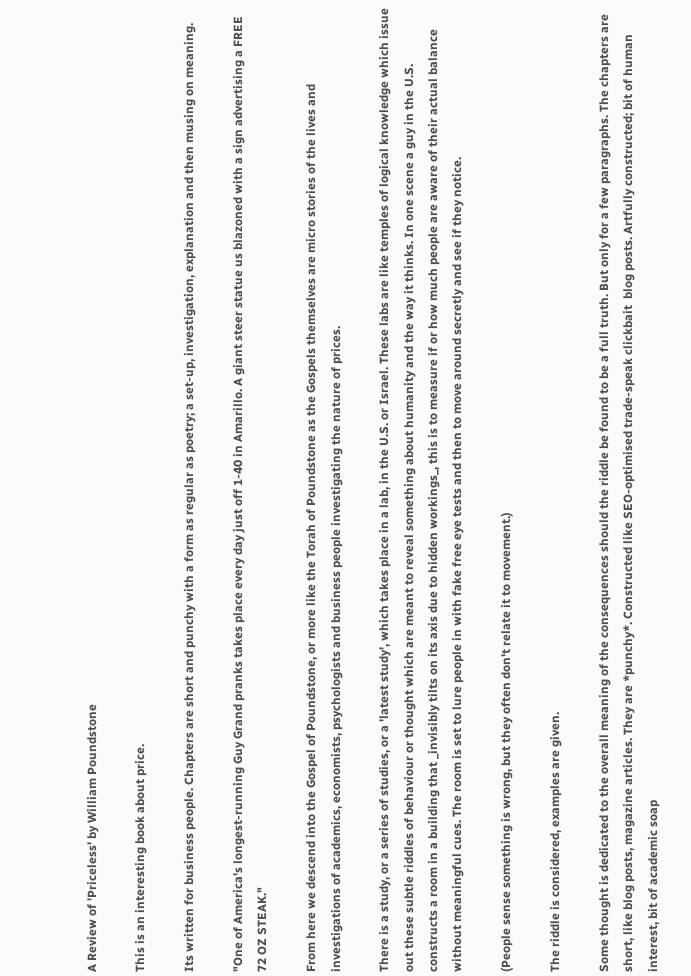A Review of 'Priceless' by William Poundstone

This is an interesting book about price.

Its written for business people. Chapters are short and punchy with a form as regular as poetry; a set-up, investigation, explanation and then musing on meaning.

"One of America's longest-running Guy Grand pranks takes place every day just off 1-40 in Amarillo. A giant steer statue us blazoned with a sign advertising a FREE 72 OZ STEAK."

From here we descend into the Gospel of Poundstone, or more like the Torah of Poundstone as the Gospels themselves are micro stories of the lives and investigations of academics, economists, psychologists and business people investigating the nature of prices.

There is a study, or a series of studies, or a 'latest study', which takes place in a lab, in the U.S. or Israel. These labs are like temples of logical knowledge which issue out these subtle riddles of behaviour or thought which are meant to reveal something about humanity and the way it thinks. In one scene a guy in the U.S. constructs a room in a building that _invisibly tilts on its axis due to hidden workings_, this is to measure if or how much people are aware of their actual balance without meaningful cues. The room is set to lure people in with fake free eye tests and then to move around secretly and see if they notice.

(People sense something is wrong, but they often don't relate it to movement.)

The riddle is considered, examples are given.

Some thought is dedicated to the overall meaning of the consequences should the riddle be found to be a full truth. But only for a few paragraphs. The chapters are short, like blog posts, magazine articles. They are *punchy*. Constructed like SEO-optimised trade-speak clickbait  blog posts. Artfully constructed; bit of human interest, bit of academic soap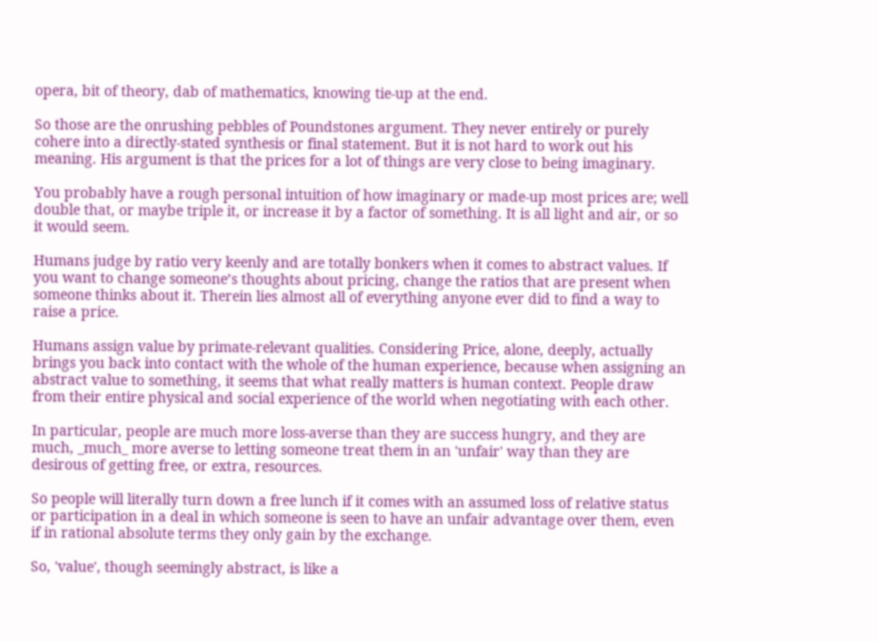opera, bit of theory, dab of mathematics, knowing tie-up at the end.

So those are the onrushing pebbles of Poundstones argument. They never entirely or purely cohere into a directly-stated synthesis or final statement. But it is not hard to work out his meaning. His argument is that the prices for a lot of things are very close to being imaginary.

You probably have a rough personal intuition of how imaginary or made-up most prices are; well double that, or maybe triple it, or increase it by a factor of something. It is all light and air, or so it would seem.

Humans judge by ratio very keenly and are totally bonkers when it comes to abstract values. If you want to change someone’s thoughts about pricing, change the ratios that are present when someone thinks about it. Therein lies almost all of everything anyone ever did to find a way to raise a price.

Humans assign value by primate-relevant qualities. Considering Price, alone, deeply, actually brings you back into contact with the whole of the human experience, because when assigning an abstract value to something, it seems that what really matters is human context. People draw from their entire physical and social experience of the world when negotiating with each other.

In particular, people are much more loss-averse than they are success hungry, and they are much, _much_ more averse to letting someone treat them in an 'unfair' way than they are desirous of getting free, or extra, resources.

So people will literally turn down a free lunch if it comes with an assumed loss of relative status or participation in a deal in which someone is seen to have an unfair advantage over them, even if in rational absolute terms they only gain by the exchange.

So, 'value', though seemingly abstract, is like a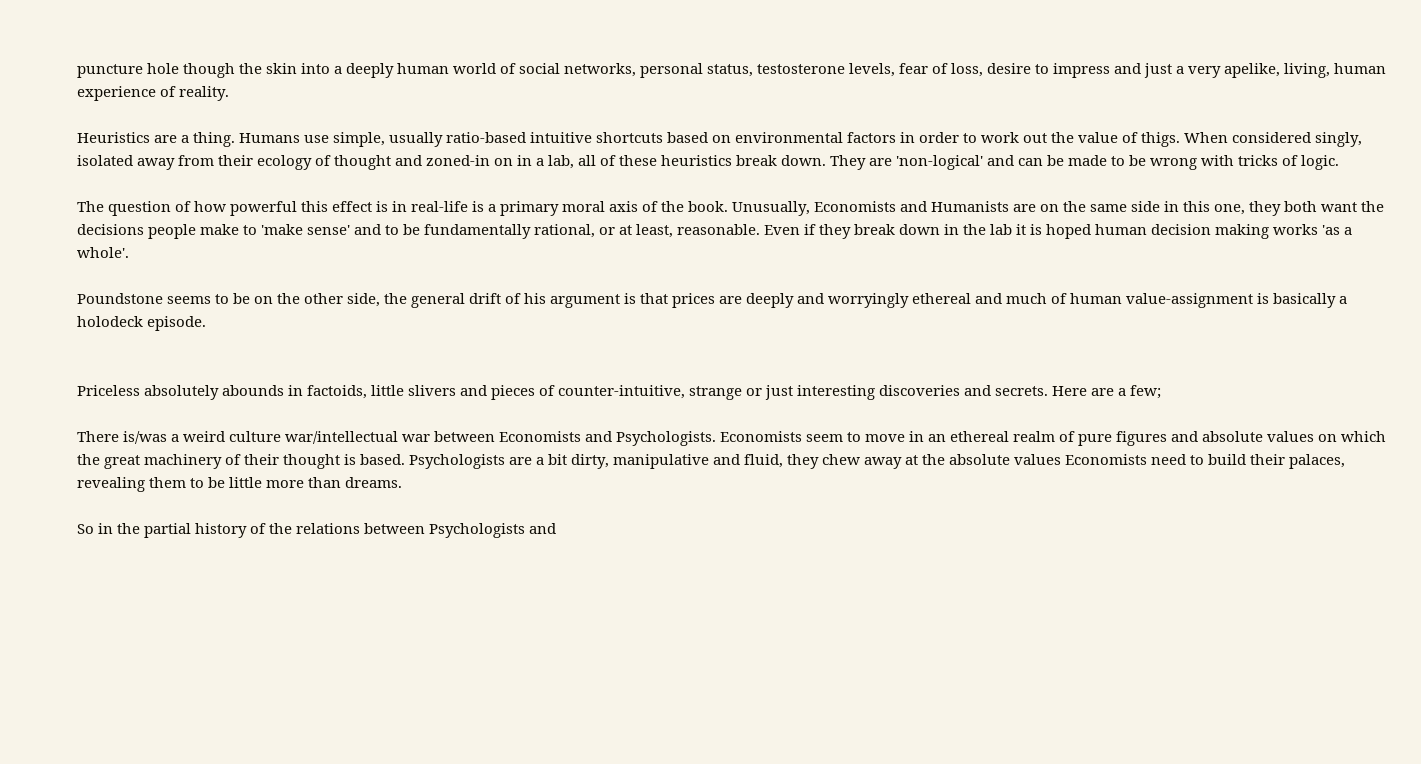puncture hole though the skin into a deeply human world of social networks, personal status, testosterone levels, fear of loss, desire to impress and just a very apelike, living, human experience of reality.

Heuristics are a thing. Humans use simple, usually ratio-based intuitive shortcuts based on environmental factors in order to work out the value of thigs. When considered singly, isolated away from their ecology of thought and zoned-in on in a lab, all of these heuristics break down. They are 'non-logical' and can be made to be wrong with tricks of logic.

The question of how powerful this effect is in real-life is a primary moral axis of the book. Unusually, Economists and Humanists are on the same side in this one, they both want the decisions people make to 'make sense' and to be fundamentally rational, or at least, reasonable. Even if they break down in the lab it is hoped human decision making works 'as a whole'.

Poundstone seems to be on the other side, the general drift of his argument is that prices are deeply and worryingly ethereal and much of human value-assignment is basically a holodeck episode.


Priceless absolutely abounds in factoids, little slivers and pieces of counter-intuitive, strange or just interesting discoveries and secrets. Here are a few;

There is/was a weird culture war/intellectual war between Economists and Psychologists. Economists seem to move in an ethereal realm of pure figures and absolute values on which the great machinery of their thought is based. Psychologists are a bit dirty, manipulative and fluid, they chew away at the absolute values Economists need to build their palaces, revealing them to be little more than dreams.

So in the partial history of the relations between Psychologists and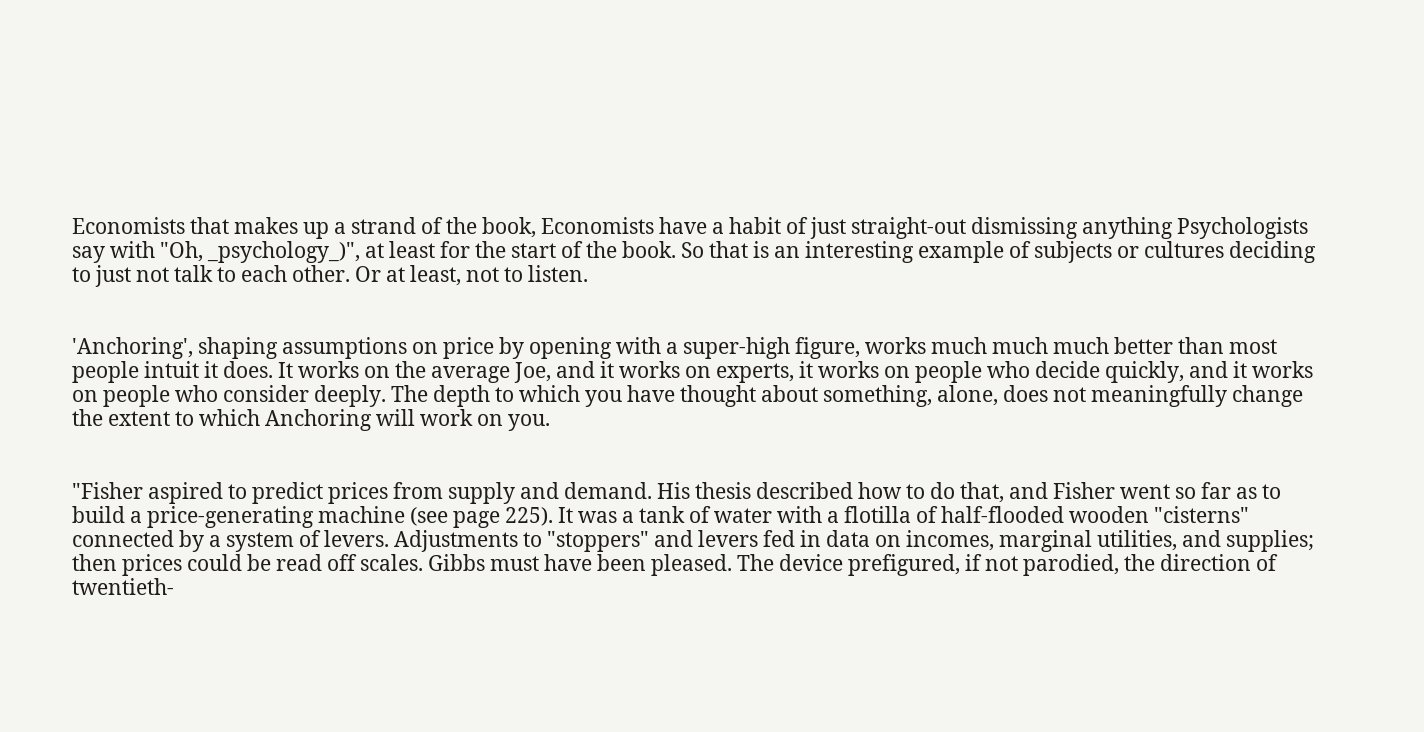Economists that makes up a strand of the book, Economists have a habit of just straight-out dismissing anything Psychologists say with "Oh, _psychology_)", at least for the start of the book. So that is an interesting example of subjects or cultures deciding to just not talk to each other. Or at least, not to listen.


'Anchoring', shaping assumptions on price by opening with a super-high figure, works much much much better than most people intuit it does. It works on the average Joe, and it works on experts, it works on people who decide quickly, and it works on people who consider deeply. The depth to which you have thought about something, alone, does not meaningfully change the extent to which Anchoring will work on you.


"Fisher aspired to predict prices from supply and demand. His thesis described how to do that, and Fisher went so far as to build a price-generating machine (see page 225). It was a tank of water with a flotilla of half-flooded wooden "cisterns" connected by a system of levers. Adjustments to "stoppers" and levers fed in data on incomes, marginal utilities, and supplies; then prices could be read off scales. Gibbs must have been pleased. The device prefigured, if not parodied, the direction of twentieth-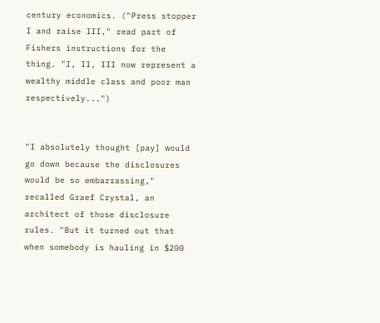century economics. ("Press stopper I and raise III," read part of Fishers instructions for the thing. "I, II, III now represent a wealthy middle class and poor man respectively...")


"I absolutely thought [pay] would go down because the disclosures would be so embarrassing," recalled Graef Crystal, an architect of those disclosure rules. "But it turned out that when somebody is hauling in $200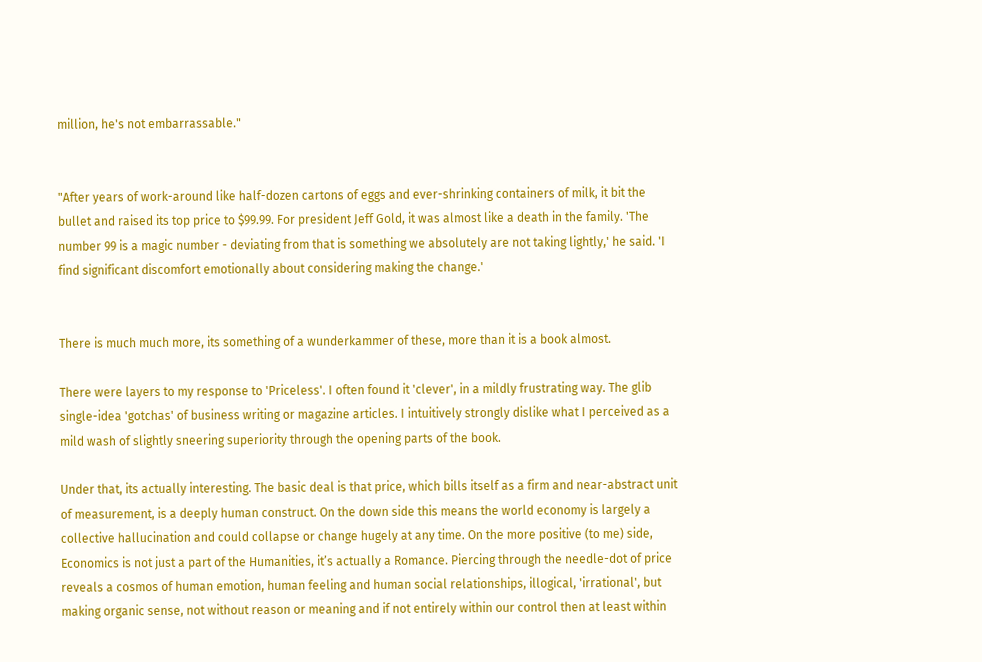million, he's not embarrassable."


"After years of work-around like half-dozen cartons of eggs and ever-shrinking containers of milk, it bit the bullet and raised its top price to $99.99. For president Jeff Gold, it was almost like a death in the family. 'The number 99 is a magic number - deviating from that is something we absolutely are not taking lightly,' he said. 'I find significant discomfort emotionally about considering making the change.'


There is much much more, its something of a wunderkammer of these, more than it is a book almost.

There were layers to my response to 'Priceless'. I often found it 'clever', in a mildly frustrating way. The glib single-idea 'gotchas' of business writing or magazine articles. I intuitively strongly dislike what I perceived as a mild wash of slightly sneering superiority through the opening parts of the book.

Under that, its actually interesting. The basic deal is that price, which bills itself as a firm and near-abstract unit of measurement, is a deeply human construct. On the down side this means the world economy is largely a collective hallucination and could collapse or change hugely at any time. On the more positive (to me) side, Economics is not just a part of the Humanities, it’s actually a Romance. Piercing through the needle-dot of price reveals a cosmos of human emotion, human feeling and human social relationships, illogical, 'irrational', but making organic sense, not without reason or meaning and if not entirely within our control then at least within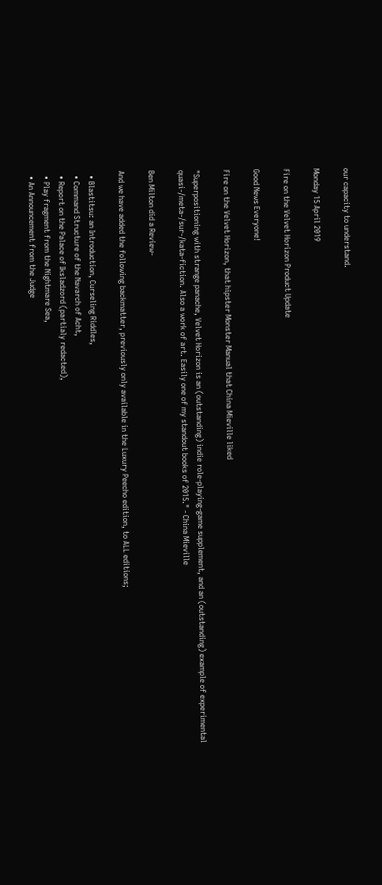our capacity to understand.

Monday 15 April 2019

Fire on the Velvet Horizon Product Update

Good News Everyone!

Fire on the Velvet Horizon, that hipster Monster Manual that China Mieville liked

"Superpositioning with strange panache, Velvet Horizon is an (outstanding) indie role-playing-game supplement, and an (outstanding) example of experimental quasi-/meta-/sur-/kata-fiction. Also a work of art. Easily one of my standout books of 2015." - China Mieville

Ben Milton did a Review-

And we have added the following backmatter, previously only available in the Luxury Peecho edition, to ALL editions;

  • Blastitsu: an Introduction, Curseling Riddles,
  • Command Structure of the Navarch of Acht,
  • Report on the Palace of Iksladzord (partialy redacted),
  • Play fragment from the Nightmare Sea,
  • An Announcement from the Judge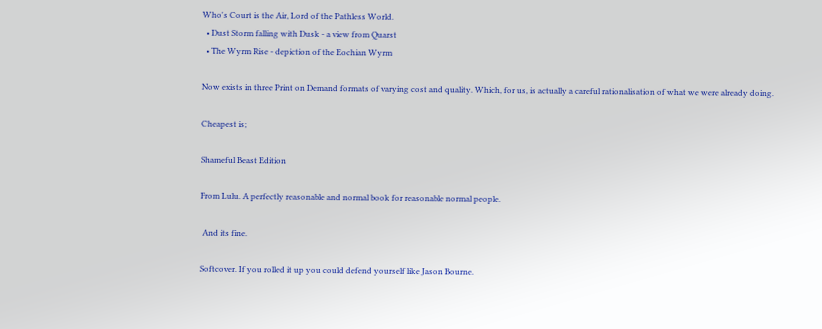Who's Court is the Air, Lord of the Pathless World.
  • Dust Storm falling with Dusk - a view from Quarst
  • The Wyrm Rise - depiction of the Eochian Wyrm

Now exists in three Print on Demand formats of varying cost and quality. Which, for us, is actually a careful rationalisation of what we were already doing.

Cheapest is;

Shameful Beast Edition

From Lulu. A perfectly reasonable and normal book for reasonable normal people.

 And its fine.

Softcover. If you rolled it up you could defend yourself like Jason Bourne.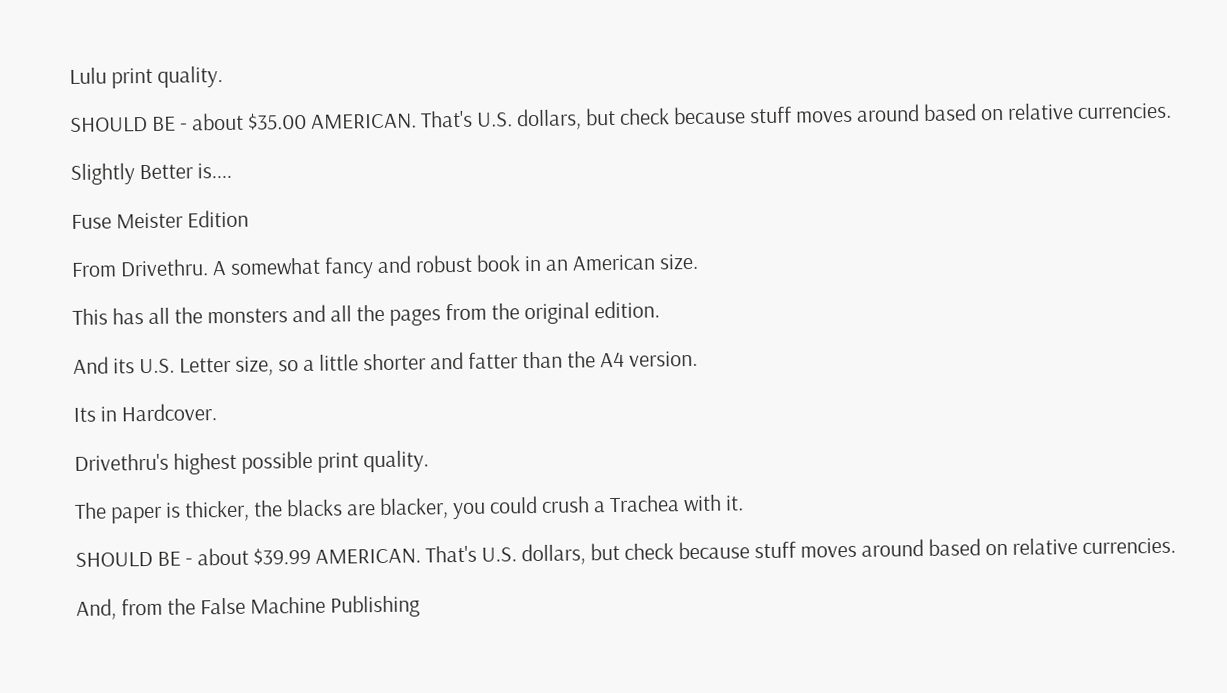Lulu print quality.

SHOULD BE - about $35.00 AMERICAN. That's U.S. dollars, but check because stuff moves around based on relative currencies.

Slightly Better is....

Fuse Meister Edition

From Drivethru. A somewhat fancy and robust book in an American size.

This has all the monsters and all the pages from the original edition.

And its U.S. Letter size, so a little shorter and fatter than the A4 version.

Its in Hardcover.

Drivethru's highest possible print quality.

The paper is thicker, the blacks are blacker, you could crush a Trachea with it.

SHOULD BE - about $39.99 AMERICAN. That's U.S. dollars, but check because stuff moves around based on relative currencies.

And, from the False Machine Publishing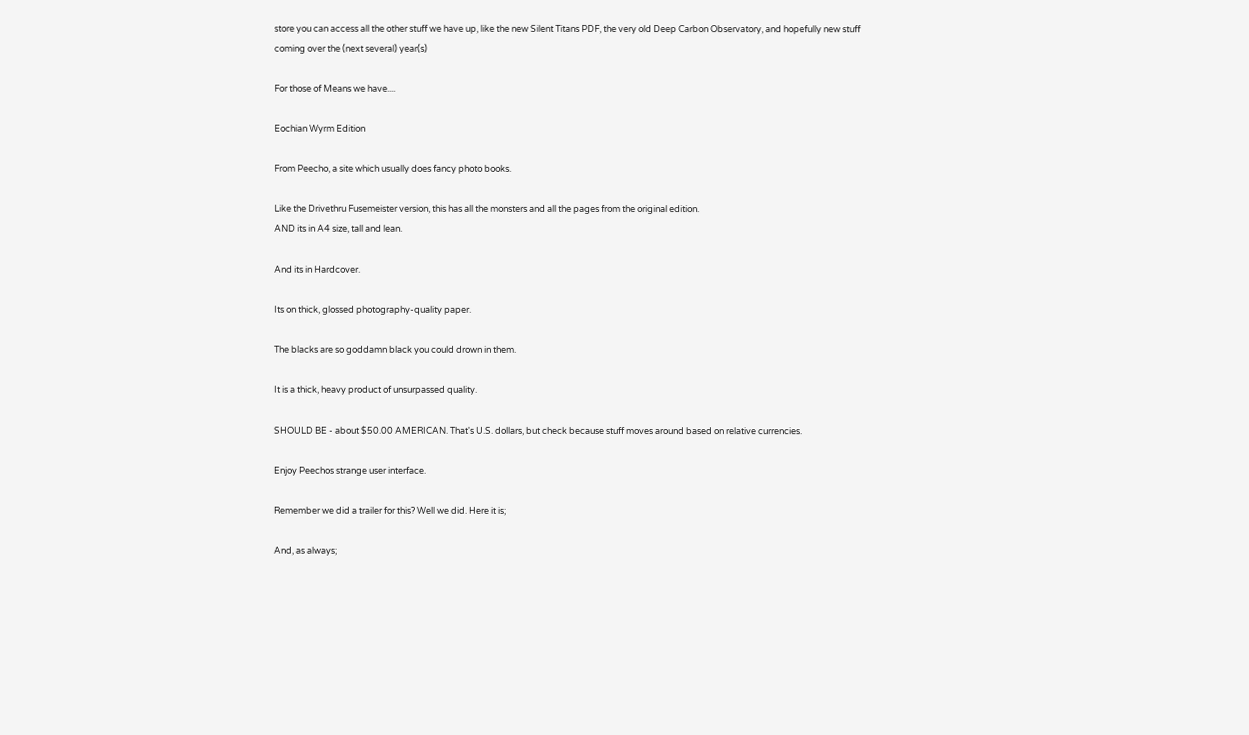store you can access all the other stuff we have up, like the new Silent Titans PDF, the very old Deep Carbon Observatory, and hopefully new stuff coming over the (next several) year(s)

For those of Means we have....

Eochian Wyrm Edition

From Peecho, a site which usually does fancy photo books.

Like the Drivethru Fusemeister version, this has all the monsters and all the pages from the original edition.
AND its in A4 size, tall and lean.

And its in Hardcover.

Its on thick, glossed photography-quality paper.

The blacks are so goddamn black you could drown in them.

It is a thick, heavy product of unsurpassed quality.

SHOULD BE - about $50.00 AMERICAN. That's U.S. dollars, but check because stuff moves around based on relative currencies.

Enjoy Peechos strange user interface.

Remember we did a trailer for this? Well we did. Here it is;

And, as always;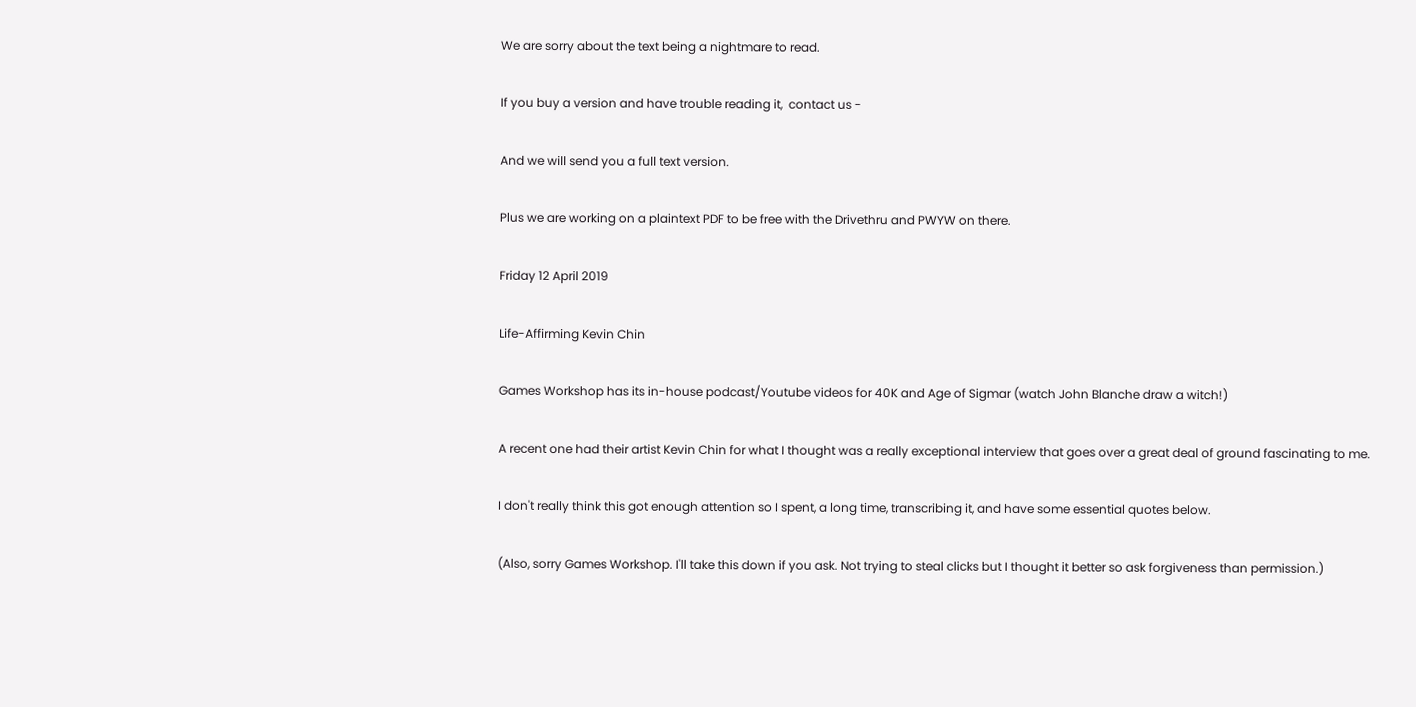We are sorry about the text being a nightmare to read.

If you buy a version and have trouble reading it,  contact us -

And we will send you a full text version.

Plus we are working on a plaintext PDF to be free with the Drivethru and PWYW on there.

Friday 12 April 2019

Life-Affirming Kevin Chin

Games Workshop has its in-house podcast/Youtube videos for 40K and Age of Sigmar (watch John Blanche draw a witch!)

A recent one had their artist Kevin Chin for what I thought was a really exceptional interview that goes over a great deal of ground fascinating to me.

I don't really think this got enough attention so I spent, a long time, transcribing it, and have some essential quotes below.

(Also, sorry Games Workshop. I'll take this down if you ask. Not trying to steal clicks but I thought it better so ask forgiveness than permission.)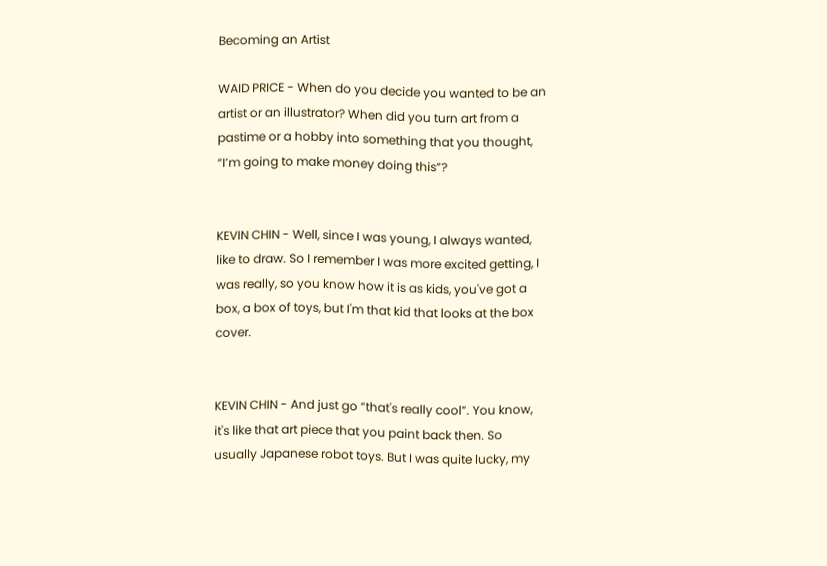Becoming an Artist

WAID PRICE - When do you decide you wanted to be an artist or an illustrator? When did you turn art from a pastime or a hobby into something that you thought, “I’m going to make money doing this”?


KEVIN CHIN - Well, since I was young, I always wanted, like to draw. So I remember I was more excited getting, I was really, so you know how it is as kids, you've got a box, a box of toys, but I'm that kid that looks at the box cover.


KEVIN CHIN - And just go “that's really cool”. You know, it's like that art piece that you paint back then. So usually Japanese robot toys. But I was quite lucky, my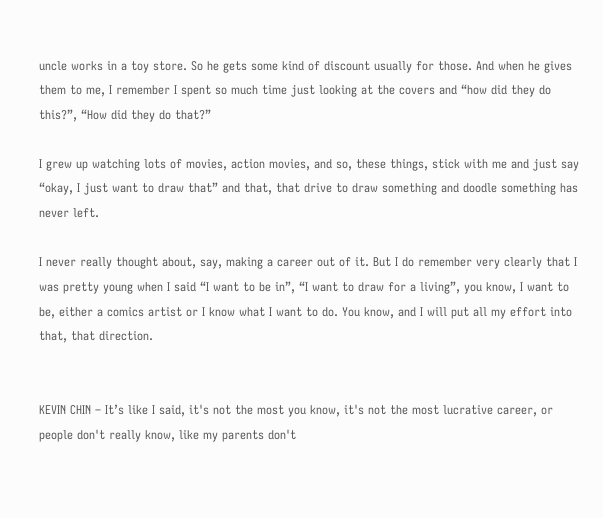uncle works in a toy store. So he gets some kind of discount usually for those. And when he gives them to me, I remember I spent so much time just looking at the covers and “how did they do this?”, “How did they do that?”

I grew up watching lots of movies, action movies, and so, these things, stick with me and just say “okay, I just want to draw that” and that, that drive to draw something and doodle something has never left.

I never really thought about, say, making a career out of it. But I do remember very clearly that I was pretty young when I said “I want to be in”, “I want to draw for a living”, you know, I want to be, either a comics artist or I know what I want to do. You know, and I will put all my effort into that, that direction.


KEVIN CHIN – It’s like I said, it's not the most you know, it's not the most lucrative career, or people don't really know, like my parents don't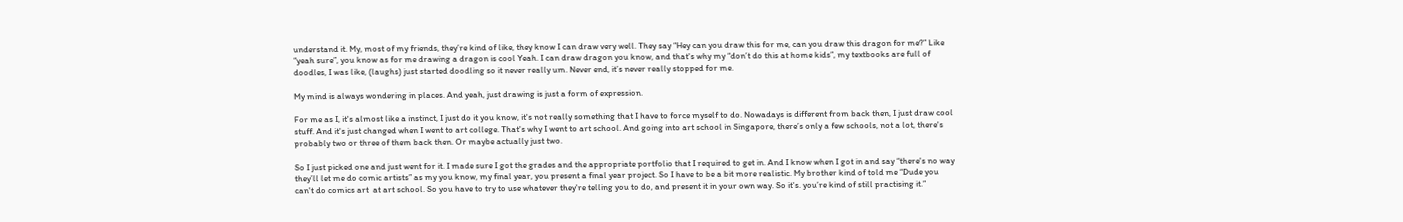understand it. My, most of my friends, they’re kind of like, they know I can draw very well. They say “Hey can you draw this for me, can you draw this dragon for me?” Like “yeah sure”, you know as for me drawing a dragon is cool Yeah. I can draw dragon you know, and that's why my “don’t do this at home kids”, my textbooks are full of doodles, I was like, (laughs) just started doodling so it never really um. Never end, it’s never really stopped for me.

My mind is always wondering in places. And yeah, just drawing is just a form of expression.

For me as I, it's almost like a instinct, I just do it you know, it's not really something that I have to force myself to do. Nowadays is different from back then, I just draw cool stuff. And it's just changed when I went to art college. That's why I went to art school. And going into art school in Singapore, there’s only a few schools, not a lot, there's probably two or three of them back then. Or maybe actually just two.

So I just picked one and just went for it. I made sure I got the grades and the appropriate portfolio that I required to get in. And I know when I got in and say “there's no way they’ll let me do comic artists” as my you know, my final year, you present a final year project. So I have to be a bit more realistic. My brother kind of told me “Dude you can't do comics art  at art school. So you have to try to use whatever they're telling you to do, and present it in your own way. So it's. you’re kind of still practising it.”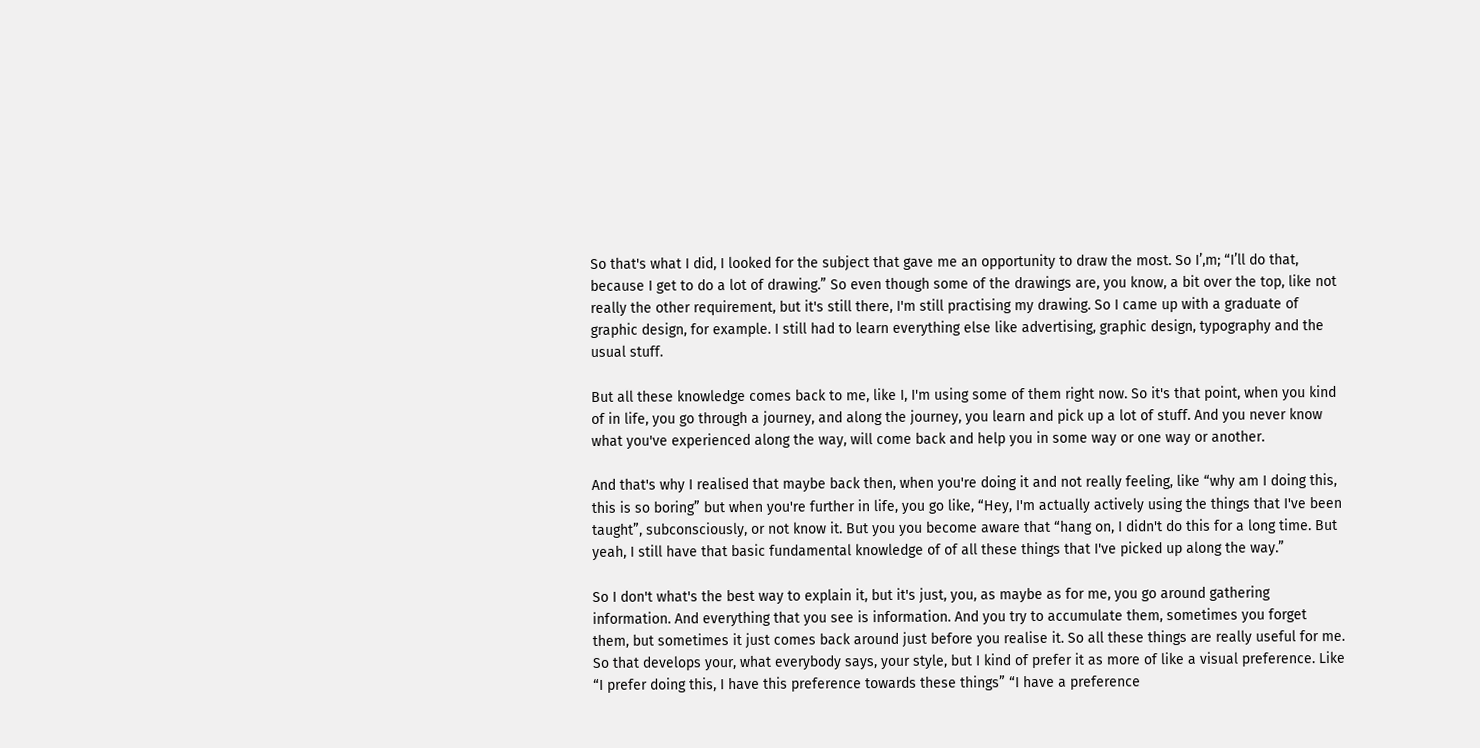So that's what I did, I looked for the subject that gave me an opportunity to draw the most. So I’,m; “I’ll do that, because I get to do a lot of drawing.” So even though some of the drawings are, you know, a bit over the top, like not really the other requirement, but it's still there, I'm still practising my drawing. So I came up with a graduate of graphic design, for example. I still had to learn everything else like advertising, graphic design, typography and the usual stuff.

But all these knowledge comes back to me, like I, I'm using some of them right now. So it's that point, when you kind of in life, you go through a journey, and along the journey, you learn and pick up a lot of stuff. And you never know what you've experienced along the way, will come back and help you in some way or one way or another.

And that's why I realised that maybe back then, when you're doing it and not really feeling, like “why am I doing this, this is so boring” but when you're further in life, you go like, “Hey, I'm actually actively using the things that I've been taught”, subconsciously, or not know it. But you you become aware that “hang on, I didn't do this for a long time. But yeah, I still have that basic fundamental knowledge of of all these things that I've picked up along the way.”

So I don't what's the best way to explain it, but it's just, you, as maybe as for me, you go around gathering information. And everything that you see is information. And you try to accumulate them, sometimes you forget them, but sometimes it just comes back around just before you realise it. So all these things are really useful for me. So that develops your, what everybody says, your style, but I kind of prefer it as more of like a visual preference. Like “I prefer doing this, I have this preference towards these things” “I have a preference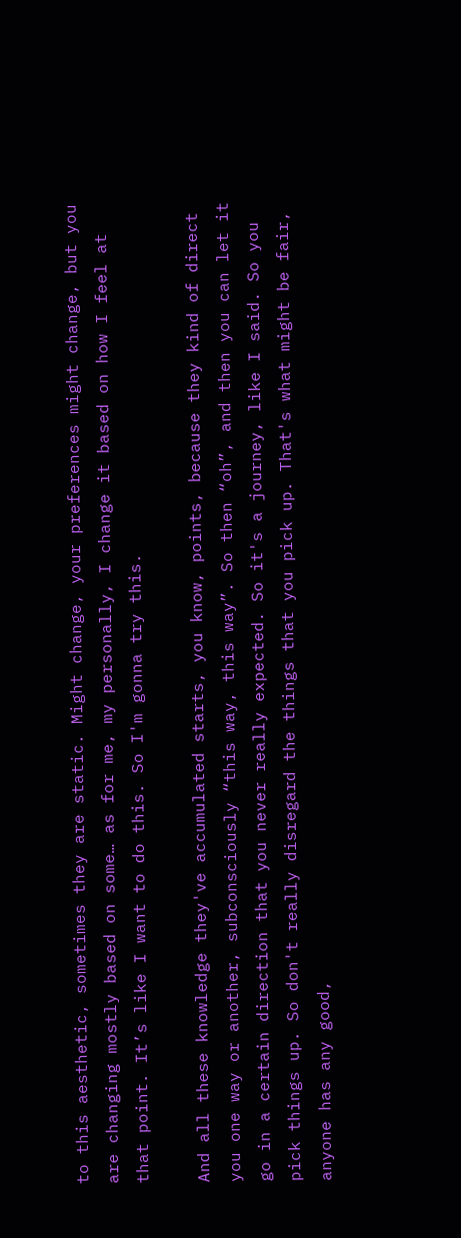to this aesthetic, sometimes they are static. Might change, your preferences might change, but you are changing mostly based on some… as for me, my personally, I change it based on how I feel at that point. It’s like I want to do this. So I'm gonna try this.

And all these knowledge they've accumulated starts, you know, points, because they kind of direct you one way or another, subconsciously “this way, this way”. So then “oh”, and then you can let it go in a certain direction that you never really expected. So it's a journey, like I said. So you pick things up. So don't really disregard the things that you pick up. That's what might be fair, anyone has any good,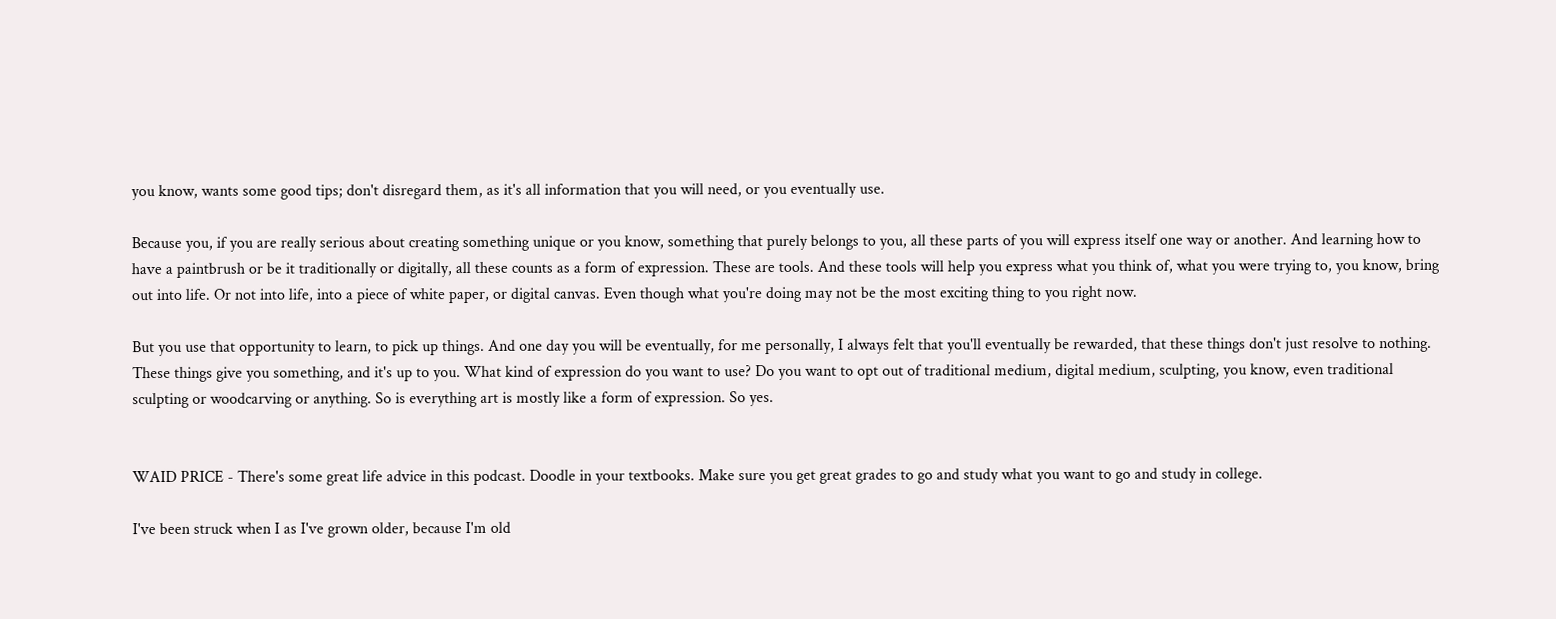you know, wants some good tips; don't disregard them, as it's all information that you will need, or you eventually use.

Because you, if you are really serious about creating something unique or you know, something that purely belongs to you, all these parts of you will express itself one way or another. And learning how to have a paintbrush or be it traditionally or digitally, all these counts as a form of expression. These are tools. And these tools will help you express what you think of, what you were trying to, you know, bring out into life. Or not into life, into a piece of white paper, or digital canvas. Even though what you're doing may not be the most exciting thing to you right now.

But you use that opportunity to learn, to pick up things. And one day you will be eventually, for me personally, I always felt that you'll eventually be rewarded, that these things don't just resolve to nothing. These things give you something, and it's up to you. What kind of expression do you want to use? Do you want to opt out of traditional medium, digital medium, sculpting, you know, even traditional sculpting or woodcarving or anything. So is everything art is mostly like a form of expression. So yes.


WAID PRICE - There's some great life advice in this podcast. Doodle in your textbooks. Make sure you get great grades to go and study what you want to go and study in college.

I've been struck when I as I've grown older, because I'm old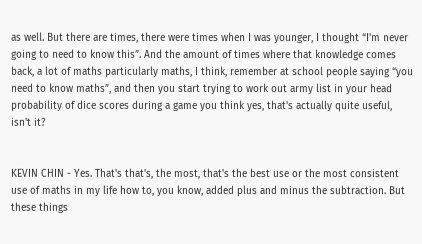as well. But there are times, there were times when I was younger, I thought “I'm never going to need to know this”. And the amount of times where that knowledge comes back, a lot of maths particularly maths, I think, remember at school people saying “you need to know maths”, and then you start trying to work out army list in your head probability of dice scores during a game you think yes, that's actually quite useful, isn't it?


KEVIN CHIN - Yes. That's that's, the most, that's the best use or the most consistent use of maths in my life how to, you know, added plus and minus the subtraction. But these things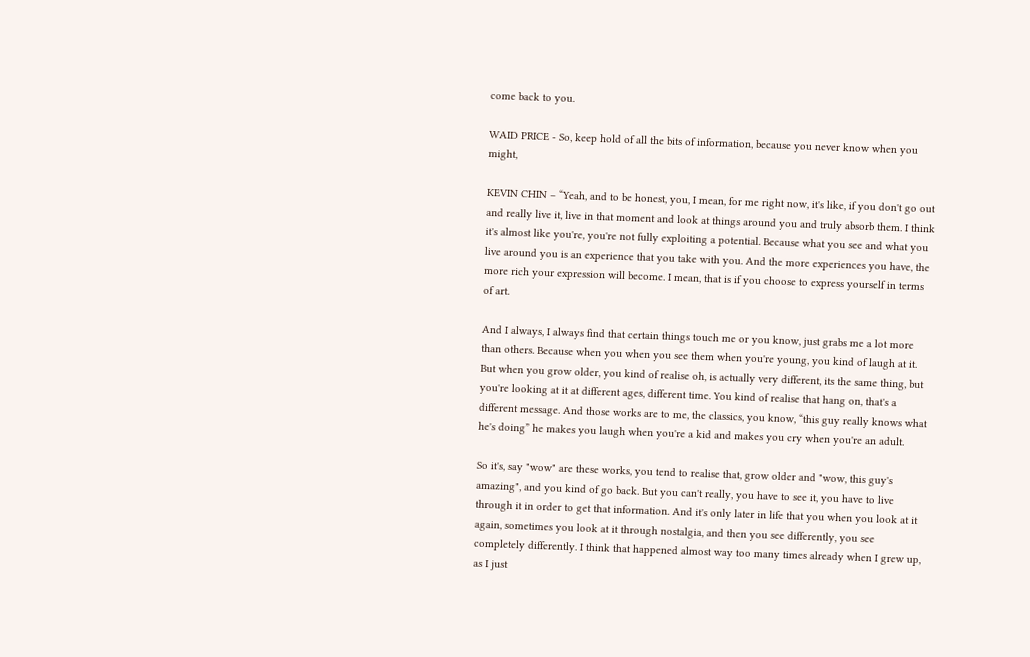come back to you.

WAID PRICE - So, keep hold of all the bits of information, because you never know when you might,

KEVIN CHIN – “Yeah, and to be honest, you, I mean, for me right now, it's like, if you don't go out and really live it, live in that moment and look at things around you and truly absorb them. I think it's almost like you're, you're not fully exploiting a potential. Because what you see and what you live around you is an experience that you take with you. And the more experiences you have, the more rich your expression will become. I mean, that is if you choose to express yourself in terms of art.

And I always, I always find that certain things touch me or you know, just grabs me a lot more than others. Because when you when you see them when you're young, you kind of laugh at it. But when you grow older, you kind of realise oh, is actually very different, its the same thing, but you're looking at it at different ages, different time. You kind of realise that hang on, that's a different message. And those works are to me, the classics, you know, “this guy really knows what he's doing” he makes you laugh when you're a kid and makes you cry when you're an adult.

So it's, say "wow" are these works, you tend to realise that, grow older and "wow, this guy's amazing", and you kind of go back. But you can't really, you have to see it, you have to live through it in order to get that information. And it's only later in life that you when you look at it again, sometimes you look at it through nostalgia, and then you see differently, you see completely differently. I think that happened almost way too many times already when I grew up, as I just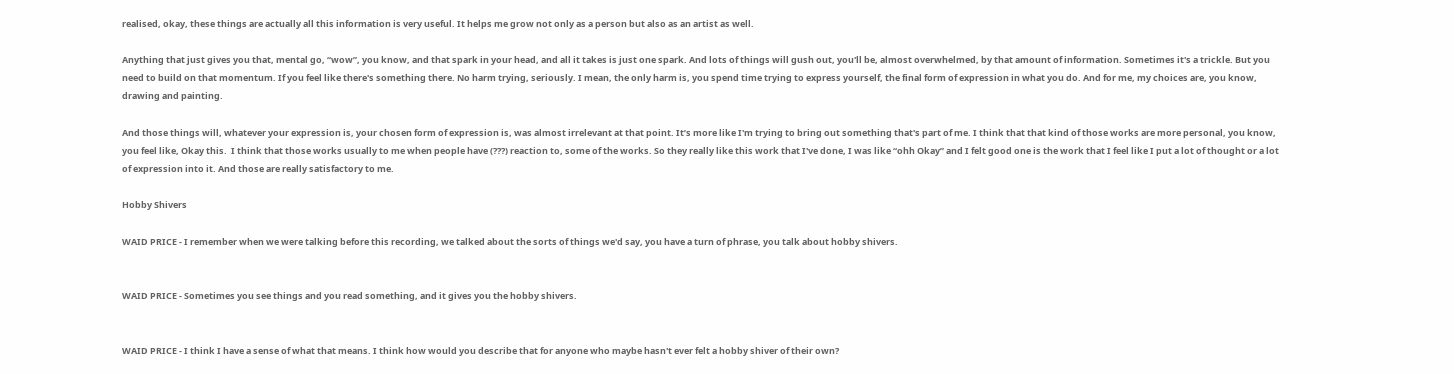realised, okay, these things are actually all this information is very useful. It helps me grow not only as a person but also as an artist as well.

Anything that just gives you that, mental go, “wow”, you know, and that spark in your head, and all it takes is just one spark. And lots of things will gush out, you'll be, almost overwhelmed, by that amount of information. Sometimes it's a trickle. But you need to build on that momentum. If you feel like there's something there. No harm trying, seriously. I mean, the only harm is, you spend time trying to express yourself, the final form of expression in what you do. And for me, my choices are, you know, drawing and painting.

And those things will, whatever your expression is, your chosen form of expression is, was almost irrelevant at that point. It’s more like I'm trying to bring out something that's part of me. I think that that kind of those works are more personal, you know, you feel like, Okay this.  I think that those works usually to me when people have (???) reaction to, some of the works. So they really like this work that I've done, I was like “ohh Okay” and I felt good one is the work that I feel like I put a lot of thought or a lot of expression into it. And those are really satisfactory to me.

Hobby Shivers

WAID PRICE - I remember when we were talking before this recording, we talked about the sorts of things we'd say, you have a turn of phrase, you talk about hobby shivers.


WAID PRICE - Sometimes you see things and you read something, and it gives you the hobby shivers.


WAID PRICE - I think I have a sense of what that means. I think how would you describe that for anyone who maybe hasn't ever felt a hobby shiver of their own?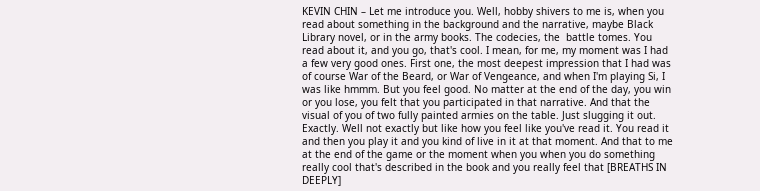KEVIN CHIN – Let me introduce you. Well, hobby shivers to me is, when you read about something in the background and the narrative, maybe Black Library novel, or in the army books. The codecies, the  battle tomes. You read about it, and you go, that's cool. I mean, for me, my moment was I had a few very good ones. First one, the most deepest impression that I had was of course War of the Beard, or War of Vengeance, and when I'm playing Si, I was like hmmm. But you feel good. No matter at the end of the day, you win or you lose, you felt that you participated in that narrative. And that the visual of you of two fully painted armies on the table. Just slugging it out. Exactly. Well not exactly but like how you feel like you've read it. You read it and then you play it and you kind of live in it at that moment. And that to me at the end of the game or the moment when you when you do something really cool that's described in the book and you really feel that [BREATHS IN DEEPLY]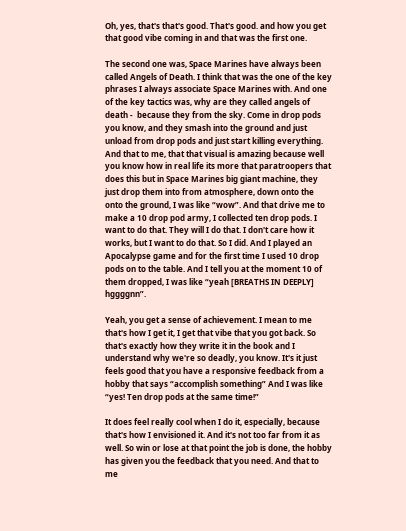Oh, yes, that's that's good. That's good. and how you get that good vibe coming in and that was the first one.

The second one was, Space Marines have always been called Angels of Death. I think that was the one of the key phrases I always associate Space Marines with. And one of the key tactics was, why are they called angels of death -  because they from the sky. Come in drop pods you know, and they smash into the ground and just unload from drop pods and just start killing everything. And that to me, that that visual is amazing because well you know how in real life its more that paratroopers that does this but in Space Marines big giant machine, they just drop them into from atmosphere, down onto the onto the ground, I was like “wow”. And that drive me to make a 10 drop pod army, I collected ten drop pods. I want to do that. They will I do that. I don't care how it works, but I want to do that. So I did. And I played an Apocalypse game and for the first time I used 10 drop pods on to the table. And I tell you at the moment 10 of them dropped, I was like “yeah [BREATHS IN DEEPLY] hggggnn”.

Yeah, you get a sense of achievement. I mean to me that's how I get it, I get that vibe that you got back. So that's exactly how they write it in the book and I understand why we're so deadly, you know. It's it just feels good that you have a responsive feedback from a hobby that says “accomplish something” And I was like “yes! Ten drop pods at the same time!”

It does feel really cool when I do it, especially, because that's how I envisioned it. And it's not too far from it as well. So win or lose at that point the job is done, the hobby has given you the feedback that you need. And that to me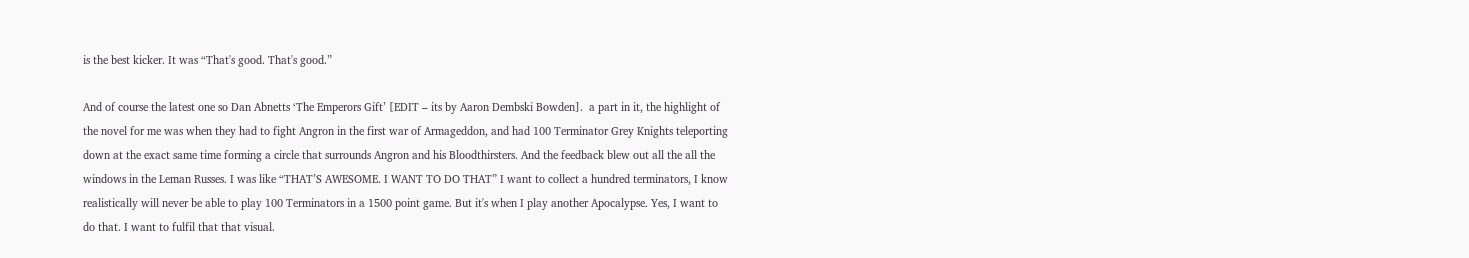is the best kicker. It was “That's good. That's good.”

And of course the latest one so Dan Abnetts ‘The Emperors Gift’ [EDIT – its by Aaron Dembski Bowden].  a part in it, the highlight of the novel for me was when they had to fight Angron in the first war of Armageddon, and had 100 Terminator Grey Knights teleporting down at the exact same time forming a circle that surrounds Angron and his Bloodthirsters. And the feedback blew out all the all the windows in the Leman Russes. I was like “THAT’S AWESOME. I WANT TO DO THAT” I want to collect a hundred terminators, I know realistically will never be able to play 100 Terminators in a 1500 point game. But it's when I play another Apocalypse. Yes, I want to do that. I want to fulfil that that visual.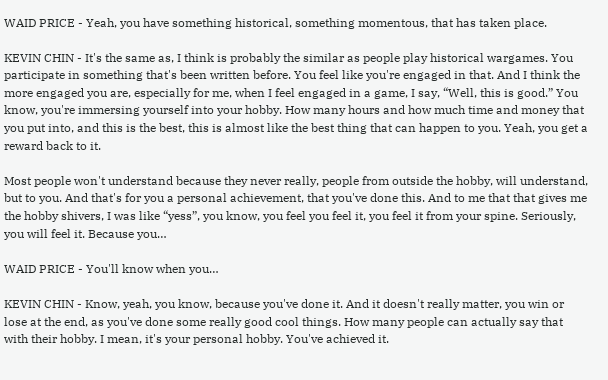WAID PRICE - Yeah, you have something historical, something momentous, that has taken place.

KEVIN CHIN - It's the same as, I think is probably the similar as people play historical wargames. You participate in something that's been written before. You feel like you're engaged in that. And I think the more engaged you are, especially for me, when I feel engaged in a game, I say, “Well, this is good.” You know, you're immersing yourself into your hobby. How many hours and how much time and money that you put into, and this is the best, this is almost like the best thing that can happen to you. Yeah, you get a reward back to it.

Most people won't understand because they never really, people from outside the hobby, will understand, but to you. And that's for you a personal achievement, that you've done this. And to me that that gives me the hobby shivers, I was like “yess”, you know, you feel you feel it, you feel it from your spine. Seriously, you will feel it. Because you…

WAID PRICE - You'll know when you…

KEVIN CHIN - Know, yeah, you know, because you've done it. And it doesn't really matter, you win or lose at the end, as you've done some really good cool things. How many people can actually say that with their hobby. I mean, it's your personal hobby. You've achieved it.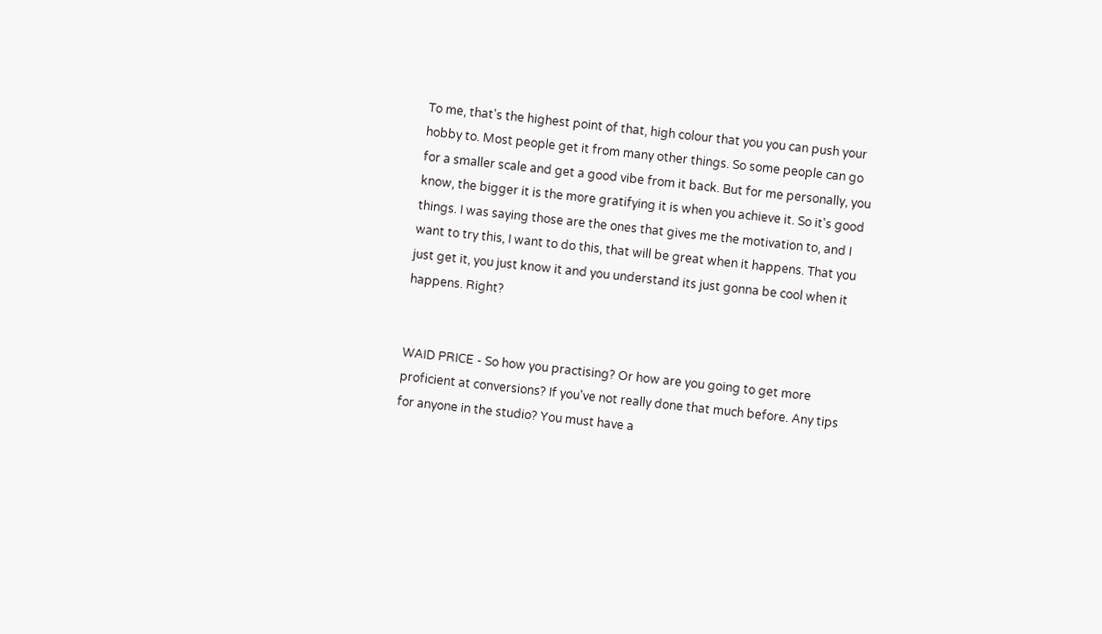To me, that's the highest point of that, high colour that you you can push your hobby to. Most people get it from many other things. So some people can go for a smaller scale and get a good vibe from it back. But for me personally, you know, the bigger it is the more gratifying it is when you achieve it. So it's good things. I was saying those are the ones that gives me the motivation to, and I want to try this, I want to do this, that will be great when it happens. That you just get it, you just know it and you understand its just gonna be cool when it happens. Right?


WAID PRICE - So how you practising? Or how are you going to get more proficient at conversions? If you've not really done that much before. Any tips for anyone in the studio? You must have a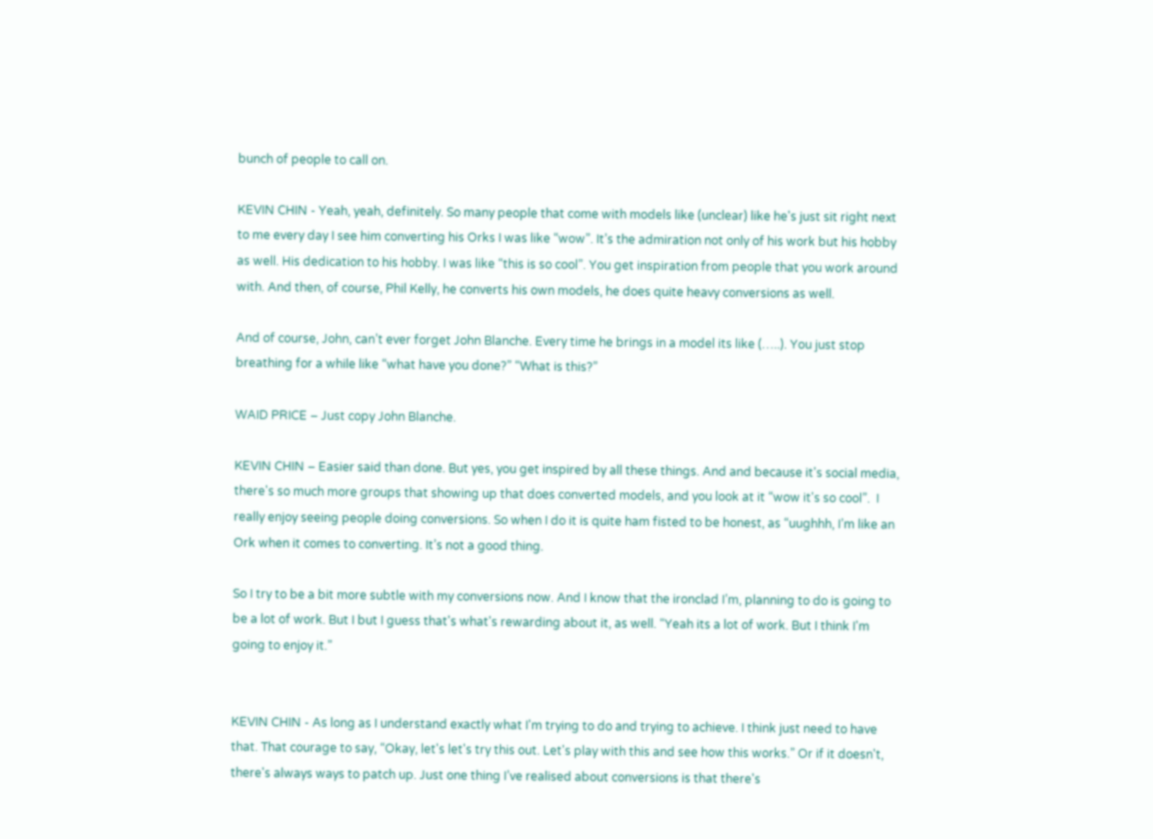bunch of people to call on.

KEVIN CHIN - Yeah, yeah, definitely. So many people that come with models like (unclear) like he's just sit right next to me every day I see him converting his Orks I was like “wow”. It’s the admiration not only of his work but his hobby as well. His dedication to his hobby. I was like “this is so cool”. You get inspiration from people that you work around with. And then, of course, Phil Kelly, he converts his own models, he does quite heavy conversions as well.

And of course, John, can’t ever forget John Blanche. Every time he brings in a model its like (…..). You just stop breathing for a while like “what have you done?” “What is this?”

WAID PRICE – Just copy John Blanche.

KEVIN CHIN – Easier said than done. But yes, you get inspired by all these things. And and because it's social media, there's so much more groups that showing up that does converted models, and you look at it “wow it's so cool”.  I really enjoy seeing people doing conversions. So when I do it is quite ham fisted to be honest, as “uughhh, I’m like an Ork when it comes to converting. It’s not a good thing.

So I try to be a bit more subtle with my conversions now. And I know that the ironclad I’m, planning to do is going to be a lot of work. But I but I guess that's what's rewarding about it, as well. “Yeah its a lot of work. But I think I'm going to enjoy it.”


KEVIN CHIN - As long as I understand exactly what I'm trying to do and trying to achieve. I think just need to have that. That courage to say, “Okay, let's let's try this out. Let's play with this and see how this works.” Or if it doesn't, there's always ways to patch up. Just one thing I’ve realised about conversions is that there's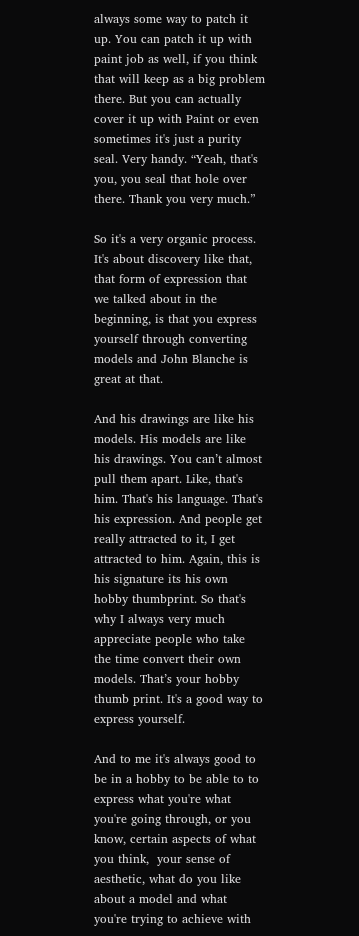always some way to patch it up. You can patch it up with paint job as well, if you think that will keep as a big problem there. But you can actually cover it up with Paint or even sometimes it's just a purity seal. Very handy. “Yeah, that's you, you seal that hole over there. Thank you very much.”

So it's a very organic process. It's about discovery like that, that form of expression that we talked about in the beginning, is that you express yourself through converting models and John Blanche is great at that.

And his drawings are like his models. His models are like his drawings. You can’t almost pull them apart. Like, that's him. That's his language. That's his expression. And people get really attracted to it, I get attracted to him. Again, this is his signature its his own hobby thumbprint. So that's why I always very much appreciate people who take the time convert their own models. That’s your hobby thumb print. It's a good way to express yourself.

And to me it's always good to be in a hobby to be able to to express what you're what you're going through, or you know, certain aspects of what you think,  your sense of aesthetic, what do you like about a model and what  you're trying to achieve with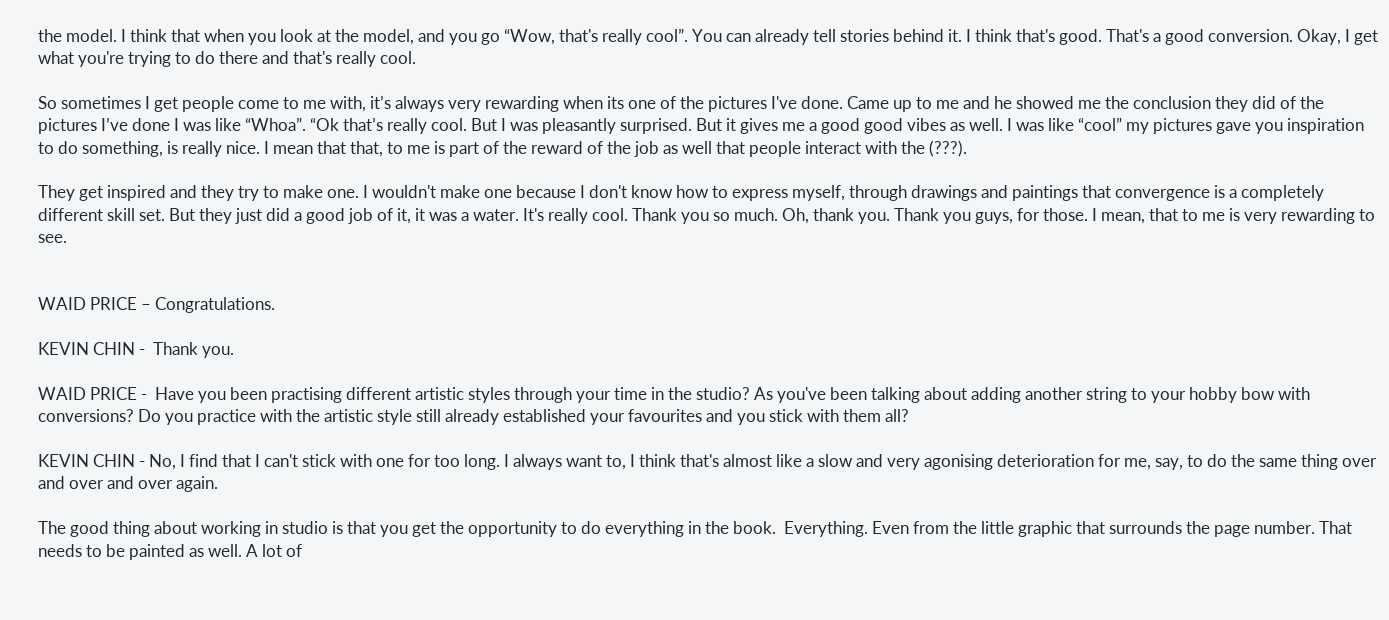the model. I think that when you look at the model, and you go “Wow, that's really cool”. You can already tell stories behind it. I think that's good. That's a good conversion. Okay, I get what you're trying to do there and that's really cool.

So sometimes I get people come to me with, it’s always very rewarding when its one of the pictures I've done. Came up to me and he showed me the conclusion they did of the pictures I’ve done I was like “Whoa”. “Ok that’s really cool. But I was pleasantly surprised. But it gives me a good good vibes as well. I was like “cool” my pictures gave you inspiration to do something, is really nice. I mean that that, to me is part of the reward of the job as well that people interact with the (???).

They get inspired and they try to make one. I wouldn't make one because I don't know how to express myself, through drawings and paintings that convergence is a completely different skill set. But they just did a good job of it, it was a water. It's really cool. Thank you so much. Oh, thank you. Thank you guys, for those. I mean, that to me is very rewarding to see.


WAID PRICE – Congratulations.

KEVIN CHIN -  Thank you.

WAID PRICE -  Have you been practising different artistic styles through your time in the studio? As you've been talking about adding another string to your hobby bow with conversions? Do you practice with the artistic style still already established your favourites and you stick with them all?

KEVIN CHIN - No, I find that I can't stick with one for too long. I always want to, I think that's almost like a slow and very agonising deterioration for me, say, to do the same thing over and over and over again.

The good thing about working in studio is that you get the opportunity to do everything in the book.  Everything. Even from the little graphic that surrounds the page number. That needs to be painted as well. A lot of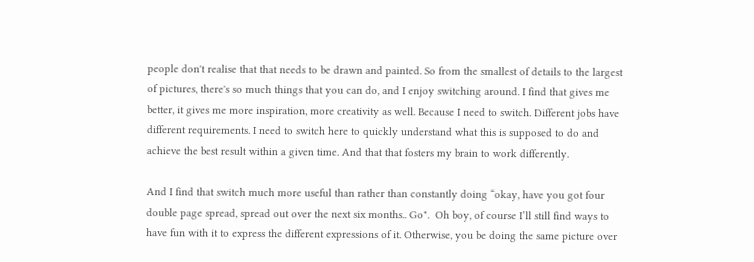people don't realise that that needs to be drawn and painted. So from the smallest of details to the largest of pictures, there's so much things that you can do, and I enjoy switching around. I find that gives me better, it gives me more inspiration, more creativity as well. Because I need to switch. Different jobs have different requirements. I need to switch here to quickly understand what this is supposed to do and achieve the best result within a given time. And that that fosters my brain to work differently.

And I find that switch much more useful than rather than constantly doing “okay, have you got four double page spread, spread out over the next six months.. Go".  Oh boy, of course I’ll still find ways to have fun with it to express the different expressions of it. Otherwise, you be doing the same picture over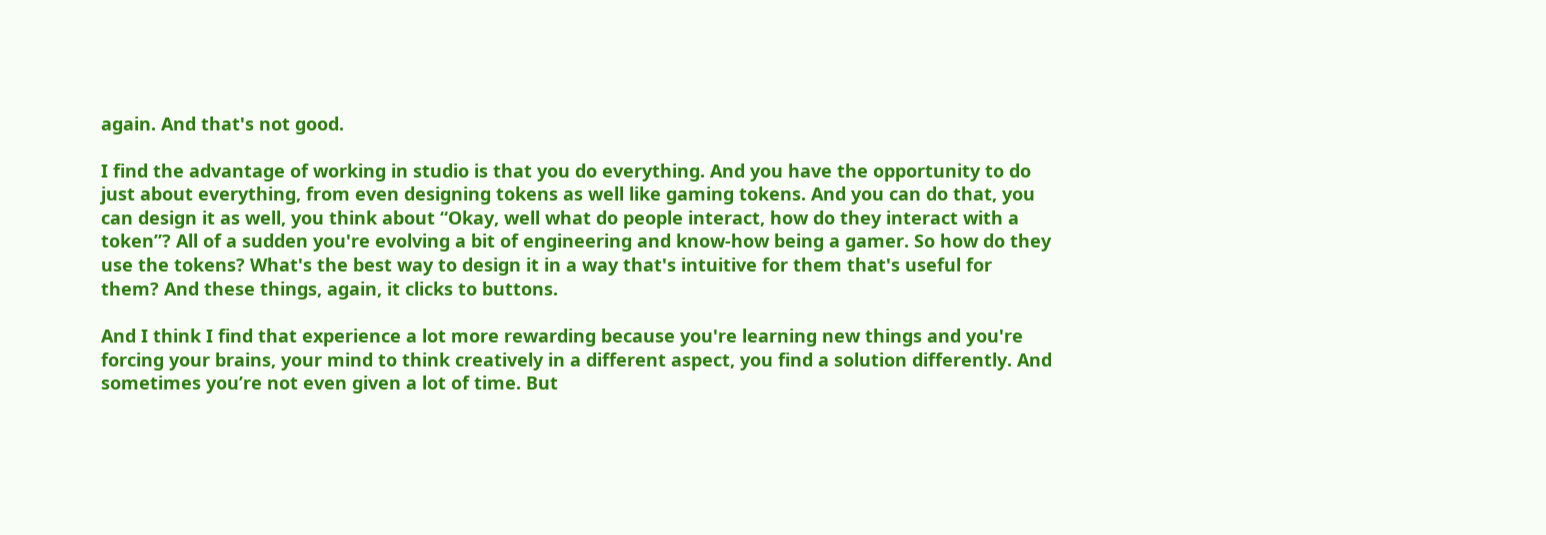again. And that's not good.

I find the advantage of working in studio is that you do everything. And you have the opportunity to do just about everything, from even designing tokens as well like gaming tokens. And you can do that, you can design it as well, you think about “Okay, well what do people interact, how do they interact with a token”? All of a sudden you're evolving a bit of engineering and know-how being a gamer. So how do they use the tokens? What's the best way to design it in a way that's intuitive for them that's useful for them? And these things, again, it clicks to buttons.

And I think I find that experience a lot more rewarding because you're learning new things and you're forcing your brains, your mind to think creatively in a different aspect, you find a solution differently. And sometimes you’re not even given a lot of time. But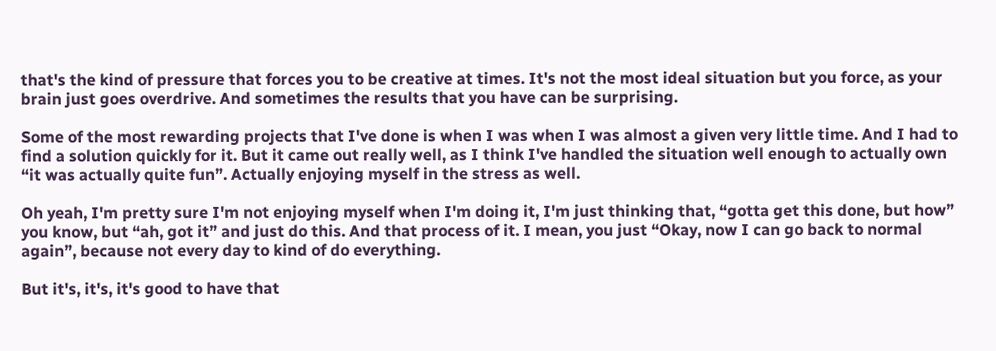that's the kind of pressure that forces you to be creative at times. It's not the most ideal situation but you force, as your brain just goes overdrive. And sometimes the results that you have can be surprising.

Some of the most rewarding projects that I've done is when I was when I was almost a given very little time. And I had to find a solution quickly for it. But it came out really well, as I think I've handled the situation well enough to actually own “it was actually quite fun”. Actually enjoying myself in the stress as well.

Oh yeah, I'm pretty sure I'm not enjoying myself when I'm doing it, I'm just thinking that, “gotta get this done, but how” you know, but “ah, got it” and just do this. And that process of it. I mean, you just “Okay, now I can go back to normal again”, because not every day to kind of do everything.

But it's, it's, it's good to have that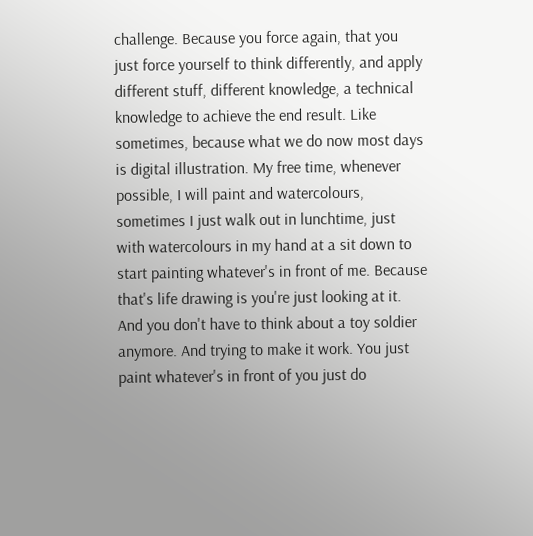challenge. Because you force again, that you just force yourself to think differently, and apply different stuff, different knowledge, a technical knowledge to achieve the end result. Like sometimes, because what we do now most days is digital illustration. My free time, whenever possible, I will paint and watercolours, sometimes I just walk out in lunchtime, just with watercolours in my hand at a sit down to start painting whatever's in front of me. Because that's life drawing is you're just looking at it. And you don't have to think about a toy soldier anymore. And trying to make it work. You just paint whatever's in front of you just do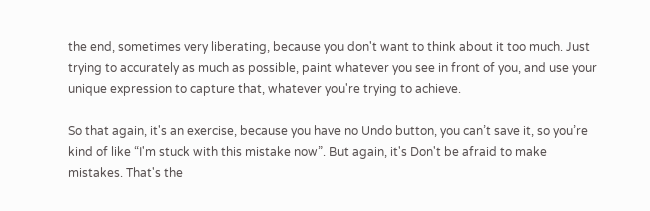the end, sometimes very liberating, because you don't want to think about it too much. Just trying to accurately as much as possible, paint whatever you see in front of you, and use your unique expression to capture that, whatever you're trying to achieve.

So that again, it's an exercise, because you have no Undo button, you can’t save it, so you’re kind of like “I'm stuck with this mistake now”. But again, it's Don't be afraid to make mistakes. That's the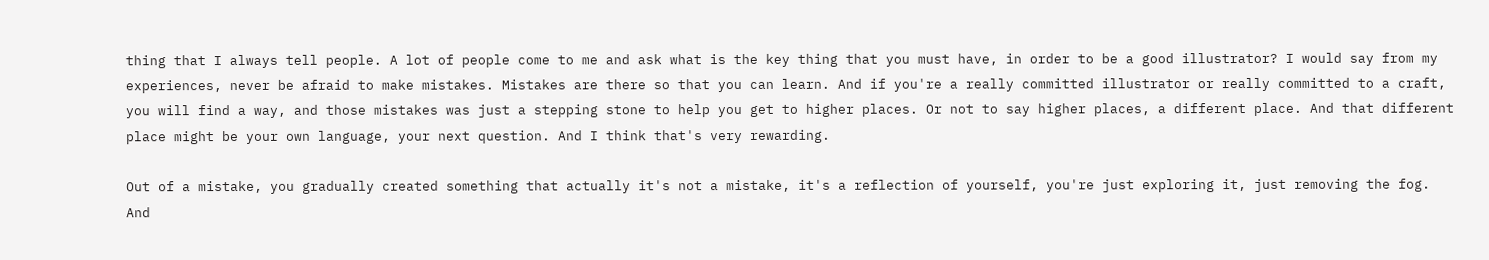thing that I always tell people. A lot of people come to me and ask what is the key thing that you must have, in order to be a good illustrator? I would say from my experiences, never be afraid to make mistakes. Mistakes are there so that you can learn. And if you're a really committed illustrator or really committed to a craft, you will find a way, and those mistakes was just a stepping stone to help you get to higher places. Or not to say higher places, a different place. And that different place might be your own language, your next question. And I think that's very rewarding.

Out of a mistake, you gradually created something that actually it's not a mistake, it's a reflection of yourself, you're just exploring it, just removing the fog. And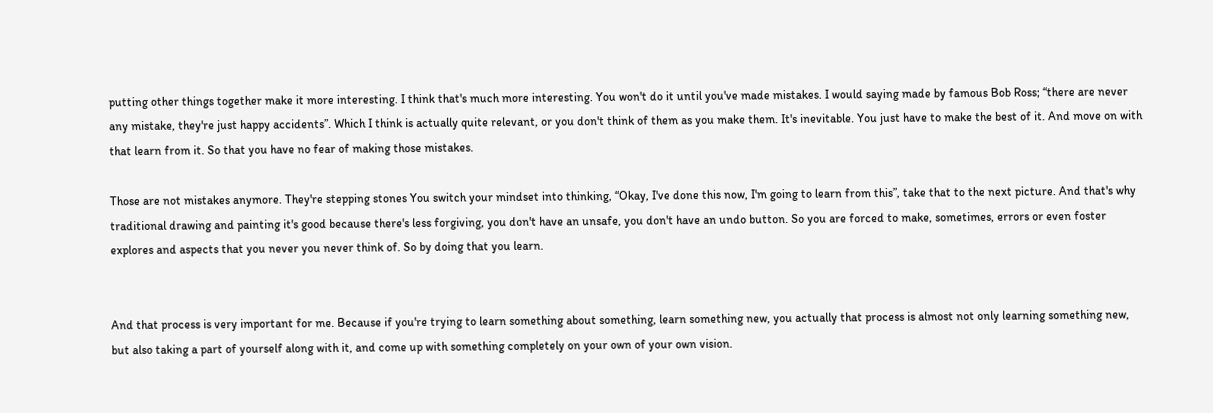putting other things together make it more interesting. I think that's much more interesting. You won't do it until you've made mistakes. I would saying made by famous Bob Ross; “there are never any mistake, they're just happy accidents”. Which I think is actually quite relevant, or you don't think of them as you make them. It's inevitable. You just have to make the best of it. And move on with that learn from it. So that you have no fear of making those mistakes.

Those are not mistakes anymore. They're stepping stones You switch your mindset into thinking, “Okay, I've done this now, I'm going to learn from this”, take that to the next picture. And that's why traditional drawing and painting it's good because there's less forgiving, you don't have an unsafe, you don't have an undo button. So you are forced to make, sometimes, errors or even foster explores and aspects that you never you never think of. So by doing that you learn.


And that process is very important for me. Because if you're trying to learn something about something, learn something new, you actually that process is almost not only learning something new, but also taking a part of yourself along with it, and come up with something completely on your own of your own vision.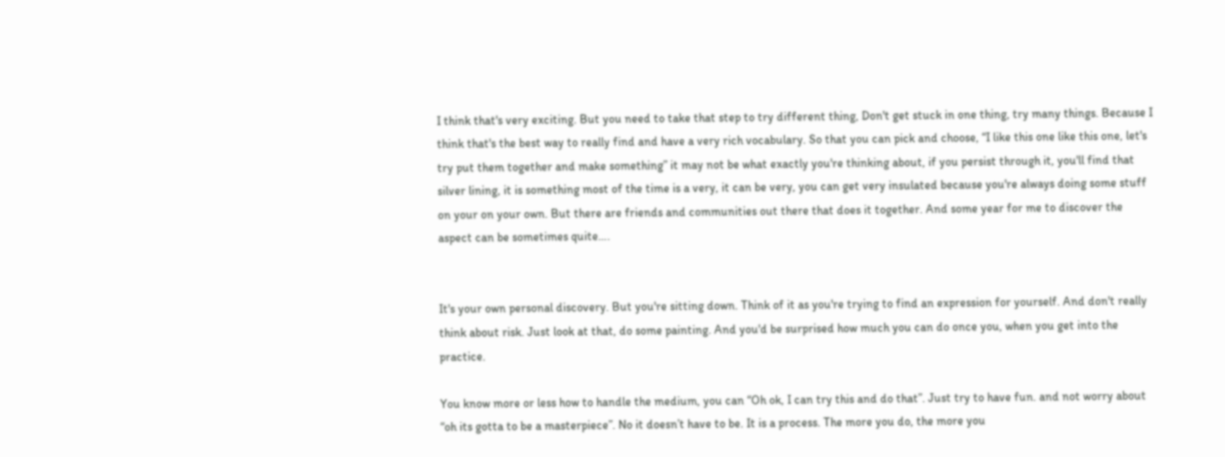I think that's very exciting. But you need to take that step to try different thing, Don't get stuck in one thing, try many things. Because I think that's the best way to really find and have a very rich vocabulary. So that you can pick and choose, “I like this one like this one, let's try put them together and make something” it may not be what exactly you're thinking about, if you persist through it, you'll find that silver lining, it is something most of the time is a very, it can be very, you can get very insulated because you're always doing some stuff on your on your own. But there are friends and communities out there that does it together. And some year for me to discover the aspect can be sometimes quite….


It's your own personal discovery. But you're sitting down. Think of it as you're trying to find an expression for yourself. And don't really think about risk. Just look at that, do some painting. And you'd be surprised how much you can do once you, when you get into the practice.

You know more or less how to handle the medium, you can “Oh ok, I can try this and do that”. Just try to have fun. and not worry about “oh its gotta to be a masterpiece”. No it doesn’t have to be. It is a process. The more you do, the more you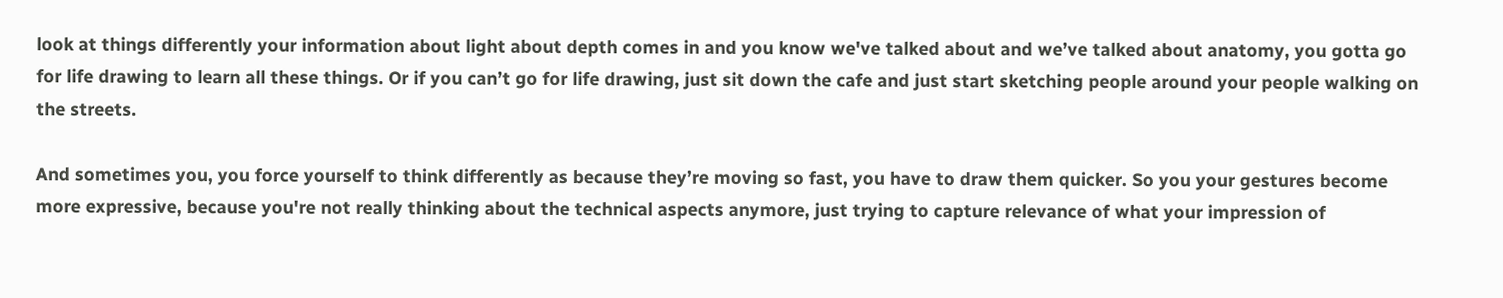look at things differently your information about light about depth comes in and you know we've talked about and we’ve talked about anatomy, you gotta go for life drawing to learn all these things. Or if you can’t go for life drawing, just sit down the cafe and just start sketching people around your people walking on the streets.

And sometimes you, you force yourself to think differently as because they’re moving so fast, you have to draw them quicker. So you your gestures become more expressive, because you're not really thinking about the technical aspects anymore, just trying to capture relevance of what your impression of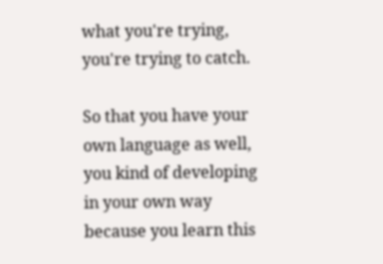what you're trying, you're trying to catch.

So that you have your own language as well, you kind of developing in your own way because you learn this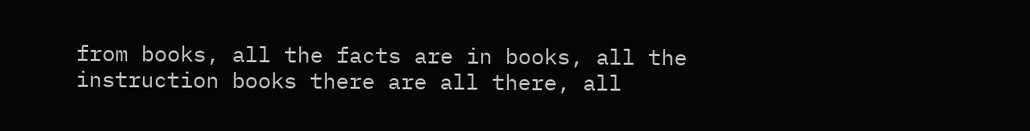from books, all the facts are in books, all the instruction books there are all there, all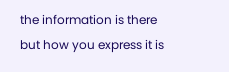the information is there but how you express it is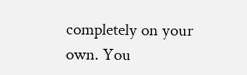completely on your own. You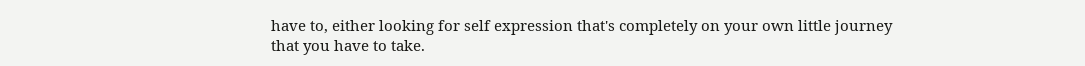have to, either looking for self expression that's completely on your own little journey that you have to take.